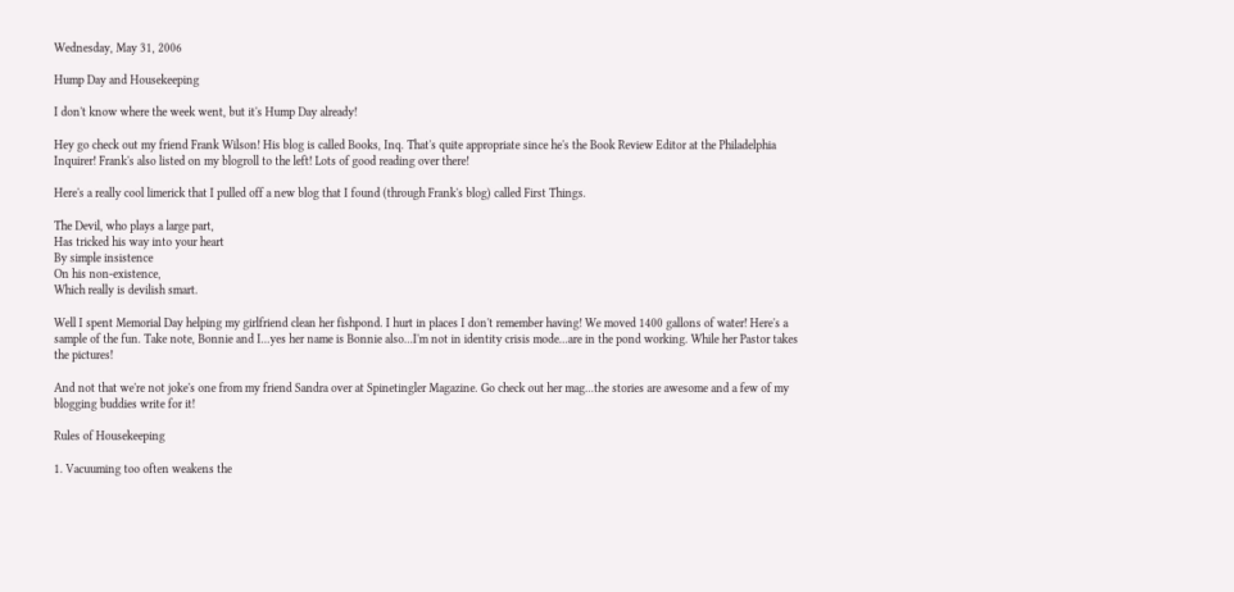Wednesday, May 31, 2006

Hump Day and Housekeeping

I don't know where the week went, but it's Hump Day already!

Hey go check out my friend Frank Wilson! His blog is called Books, Inq. That's quite appropriate since he's the Book Review Editor at the Philadelphia Inquirer! Frank's also listed on my blogroll to the left! Lots of good reading over there!

Here's a really cool limerick that I pulled off a new blog that I found (through Frank's blog) called First Things.

The Devil, who plays a large part,
Has tricked his way into your heart
By simple insistence
On his non-existence,
Which really is devilish smart.

Well I spent Memorial Day helping my girlfriend clean her fishpond. I hurt in places I don't remember having! We moved 1400 gallons of water! Here's a sample of the fun. Take note, Bonnie and I...yes her name is Bonnie also...I'm not in identity crisis mode...are in the pond working. While her Pastor takes the pictures!

And not that we're not joke's one from my friend Sandra over at Spinetingler Magazine. Go check out her mag...the stories are awesome and a few of my blogging buddies write for it!

Rules of Housekeeping

1. Vacuuming too often weakens the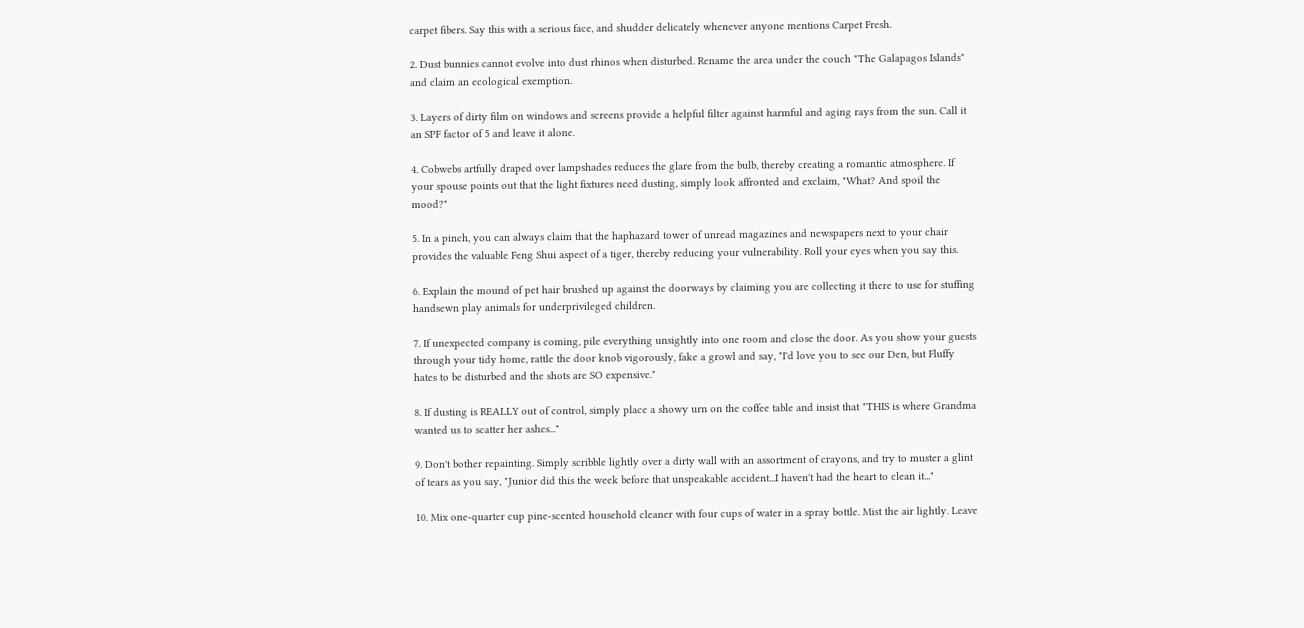carpet fibers. Say this with a serious face, and shudder delicately whenever anyone mentions Carpet Fresh.

2. Dust bunnies cannot evolve into dust rhinos when disturbed. Rename the area under the couch "The Galapagos Islands" and claim an ecological exemption.

3. Layers of dirty film on windows and screens provide a helpful filter against harmful and aging rays from the sun. Call it an SPF factor of 5 and leave it alone.

4. Cobwebs artfully draped over lampshades reduces the glare from the bulb, thereby creating a romantic atmosphere. If your spouse points out that the light fixtures need dusting, simply look affronted and exclaim, "What? And spoil the mood?"

5. In a pinch, you can always claim that the haphazard tower of unread magazines and newspapers next to your chair provides the valuable Feng Shui aspect of a tiger, thereby reducing your vulnerability. Roll your eyes when you say this.

6. Explain the mound of pet hair brushed up against the doorways by claiming you are collecting it there to use for stuffing handsewn play animals for underprivileged children.

7. If unexpected company is coming, pile everything unsightly into one room and close the door. As you show your guests through your tidy home, rattle the door knob vigorously, fake a growl and say, "I'd love you to see our Den, but Fluffy hates to be disturbed and the shots are SO expensive."

8. If dusting is REALLY out of control, simply place a showy urn on the coffee table and insist that "THIS is where Grandma wanted us to scatter her ashes..."

9. Don't bother repainting. Simply scribble lightly over a dirty wall with an assortment of crayons, and try to muster a glint of tears as you say, "Junior did this the week before that unspeakable accident...I haven't had the heart to clean it..."

10. Mix one-quarter cup pine-scented household cleaner with four cups of water in a spray bottle. Mist the air lightly. Leave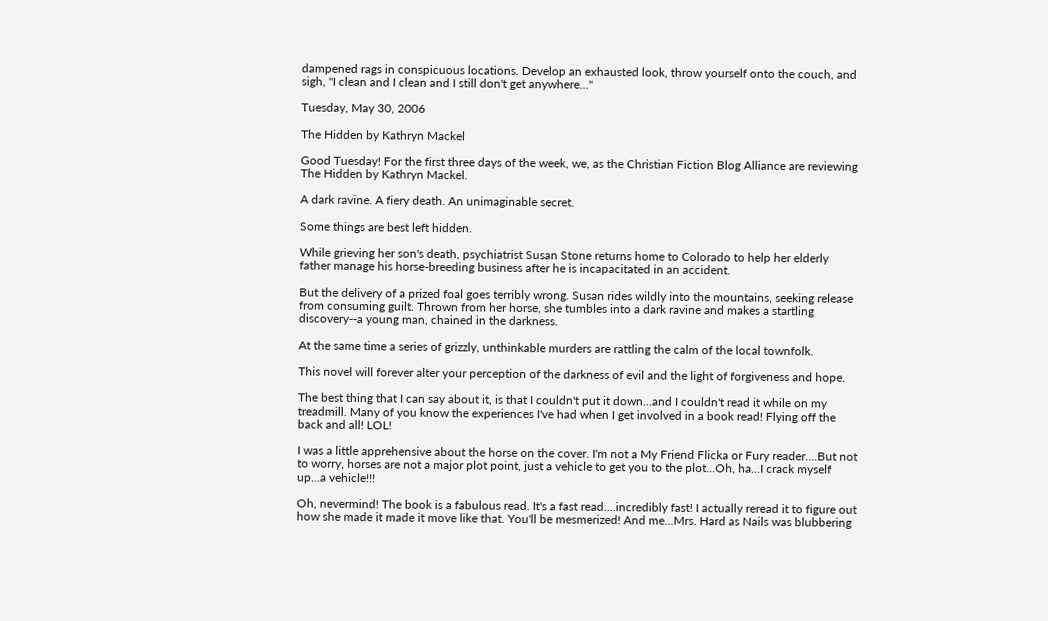dampened rags in conspicuous locations. Develop an exhausted look, throw yourself onto the couch, and sigh, "I clean and I clean and I still don't get anywhere..."

Tuesday, May 30, 2006

The Hidden by Kathryn Mackel

Good Tuesday! For the first three days of the week, we, as the Christian Fiction Blog Alliance are reviewing The Hidden by Kathryn Mackel.

A dark ravine. A fiery death. An unimaginable secret.

Some things are best left hidden.

While grieving her son's death, psychiatrist Susan Stone returns home to Colorado to help her elderly father manage his horse-breeding business after he is incapacitated in an accident.

But the delivery of a prized foal goes terribly wrong. Susan rides wildly into the mountains, seeking release from consuming guilt. Thrown from her horse, she tumbles into a dark ravine and makes a startling discovery--a young man, chained in the darkness.

At the same time a series of grizzly, unthinkable murders are rattling the calm of the local townfolk.

This novel will forever alter your perception of the darkness of evil and the light of forgiveness and hope.

The best thing that I can say about it, is that I couldn't put it down...and I couldn't read it while on my treadmill. Many of you know the experiences I've had when I get involved in a book read! Flying off the back and all! LOL!

I was a little apprehensive about the horse on the cover. I'm not a My Friend Flicka or Fury reader....But not to worry, horses are not a major plot point, just a vehicle to get you to the plot...Oh, ha...I crack myself up...a vehicle!!!

Oh, nevermind! The book is a fabulous read. It's a fast read....incredibly fast! I actually reread it to figure out how she made it made it move like that. You'll be mesmerized! And me...Mrs. Hard as Nails was blubbering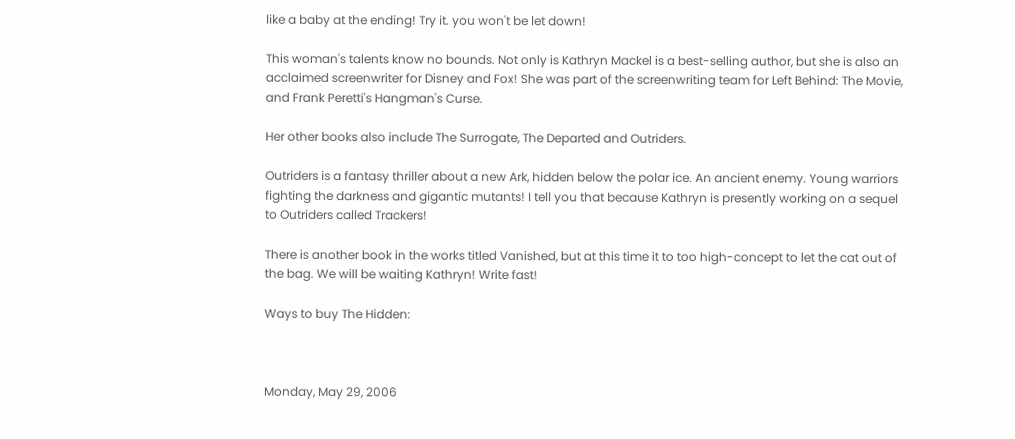like a baby at the ending! Try it. you won't be let down!

This woman's talents know no bounds. Not only is Kathryn Mackel is a best-selling author, but she is also an acclaimed screenwriter for Disney and Fox! She was part of the screenwriting team for Left Behind: The Movie, and Frank Peretti's Hangman's Curse.

Her other books also include The Surrogate, The Departed and Outriders.

Outriders is a fantasy thriller about a new Ark, hidden below the polar ice. An ancient enemy. Young warriors fighting the darkness and gigantic mutants! I tell you that because Kathryn is presently working on a sequel to Outriders called Trackers!

There is another book in the works titled Vanished, but at this time it to too high-concept to let the cat out of the bag. We will be waiting Kathryn! Write fast!

Ways to buy The Hidden:



Monday, May 29, 2006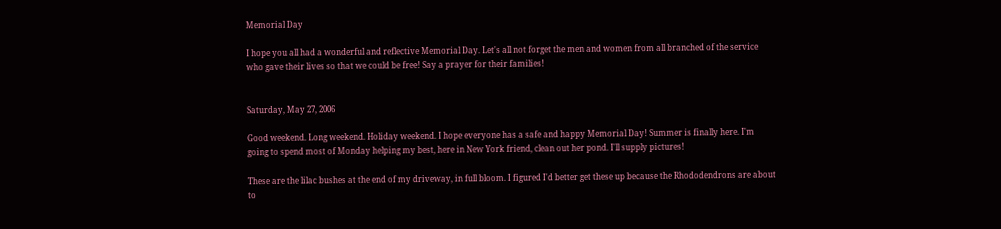Memorial Day

I hope you all had a wonderful and reflective Memorial Day. Let's all not forget the men and women from all branched of the service who gave their lives so that we could be free! Say a prayer for their families!


Saturday, May 27, 2006

Good weekend. Long weekend. Holiday weekend. I hope everyone has a safe and happy Memorial Day! Summer is finally here. I'm going to spend most of Monday helping my best, here in New York friend, clean out her pond. I'll supply pictures!

These are the lilac bushes at the end of my driveway, in full bloom. I figured I'd better get these up because the Rhododendrons are about to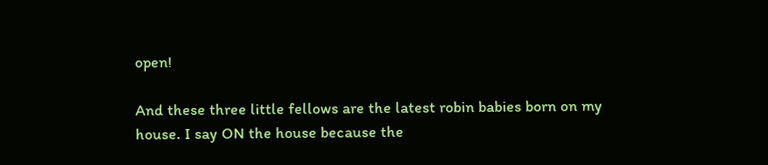open!

And these three little fellows are the latest robin babies born on my house. I say ON the house because the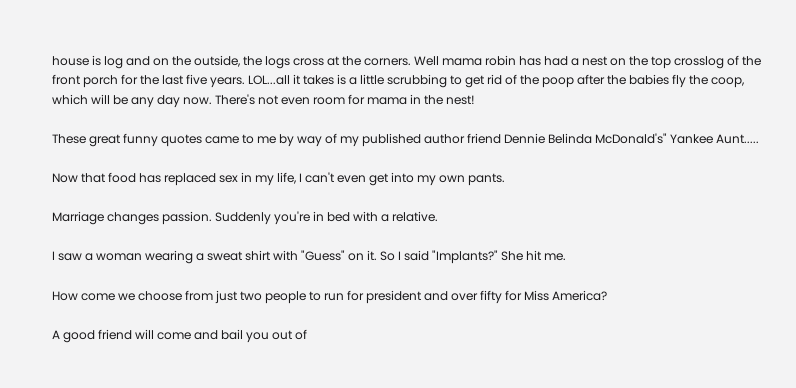house is log and on the outside, the logs cross at the corners. Well mama robin has had a nest on the top crosslog of the front porch for the last five years. LOL...all it takes is a little scrubbing to get rid of the poop after the babies fly the coop, which will be any day now. There's not even room for mama in the nest!

These great funny quotes came to me by way of my published author friend Dennie Belinda McDonald's" Yankee Aunt.....

Now that food has replaced sex in my life, I can't even get into my own pants.

Marriage changes passion. Suddenly you're in bed with a relative.

I saw a woman wearing a sweat shirt with "Guess" on it. So I said "Implants?" She hit me.

How come we choose from just two people to run for president and over fifty for Miss America?

A good friend will come and bail you out of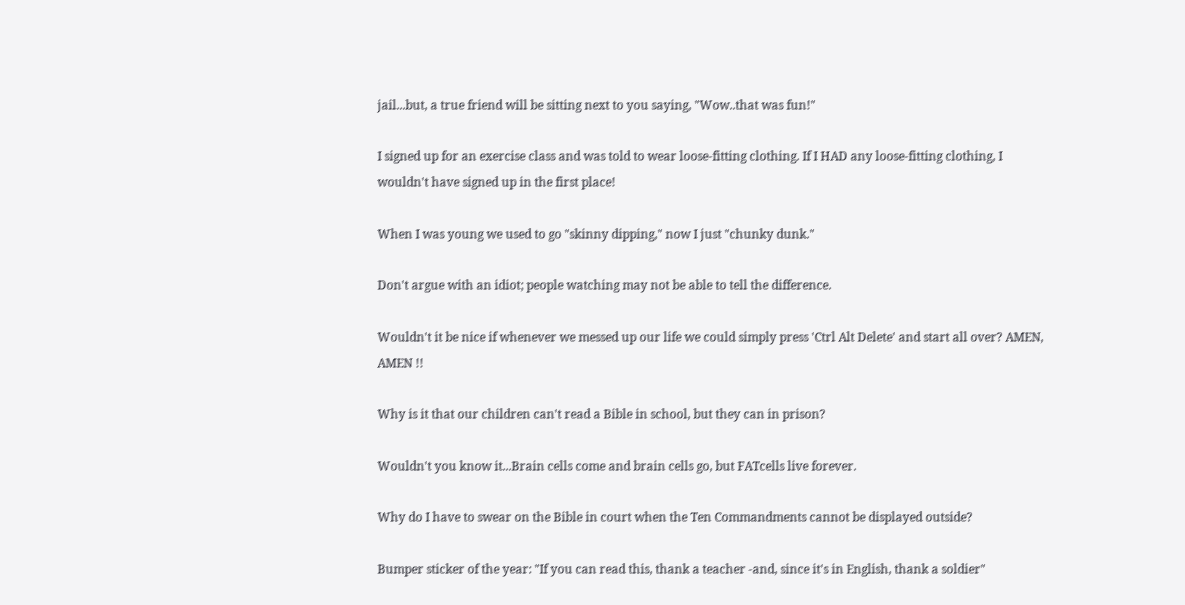jail...but, a true friend will be sitting next to you saying, "Wow..that was fun!"

I signed up for an exercise class and was told to wear loose-fitting clothing. If I HAD any loose-fitting clothing, I wouldn't have signed up in the first place!

When I was young we used to go "skinny dipping," now I just "chunky dunk."

Don't argue with an idiot; people watching may not be able to tell the difference.

Wouldn't it be nice if whenever we messed up our life we could simply press 'Ctrl Alt Delete' and start all over? AMEN, AMEN !!

Why is it that our children can't read a Bible in school, but they can in prison?

Wouldn't you know it...Brain cells come and brain cells go, but FATcells live forever.

Why do I have to swear on the Bible in court when the Ten Commandments cannot be displayed outside?

Bumper sticker of the year: "If you can read this, thank a teacher -and, since it's in English, thank a soldier"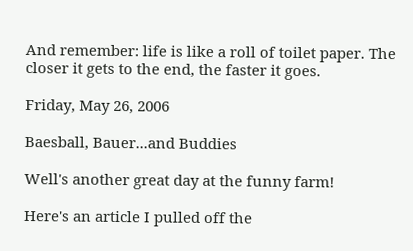And remember: life is like a roll of toilet paper. The closer it gets to the end, the faster it goes.

Friday, May 26, 2006

Baesball, Bauer...and Buddies

Well's another great day at the funny farm!

Here's an article I pulled off the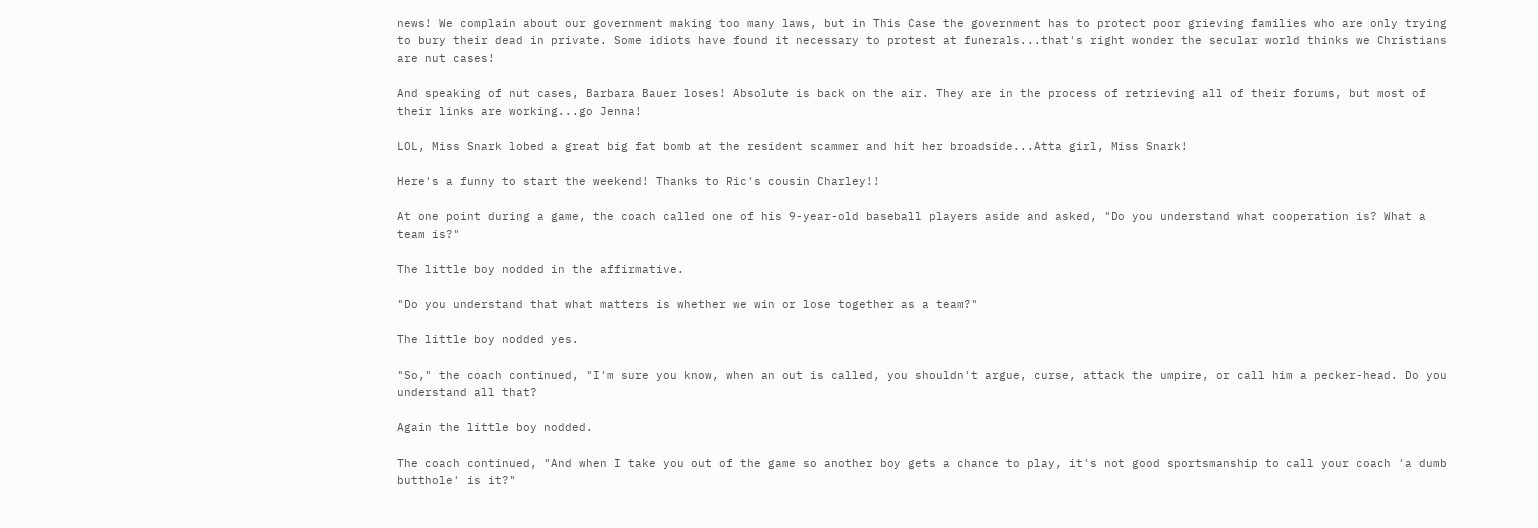news! We complain about our government making too many laws, but in This Case the government has to protect poor grieving families who are only trying to bury their dead in private. Some idiots have found it necessary to protest at funerals...that's right wonder the secular world thinks we Christians are nut cases!

And speaking of nut cases, Barbara Bauer loses! Absolute is back on the air. They are in the process of retrieving all of their forums, but most of their links are working...go Jenna!

LOL, Miss Snark lobed a great big fat bomb at the resident scammer and hit her broadside...Atta girl, Miss Snark!

Here's a funny to start the weekend! Thanks to Ric's cousin Charley!!

At one point during a game, the coach called one of his 9-year-old baseball players aside and asked, "Do you understand what cooperation is? What a team is?"

The little boy nodded in the affirmative.

"Do you understand that what matters is whether we win or lose together as a team?"

The little boy nodded yes.

"So," the coach continued, "I'm sure you know, when an out is called, you shouldn't argue, curse, attack the umpire, or call him a pecker-head. Do you understand all that?

Again the little boy nodded.

The coach continued, "And when I take you out of the game so another boy gets a chance to play, it's not good sportsmanship to call your coach 'a dumb butthole' is it?"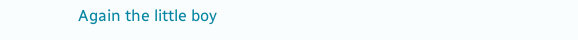Again the little boy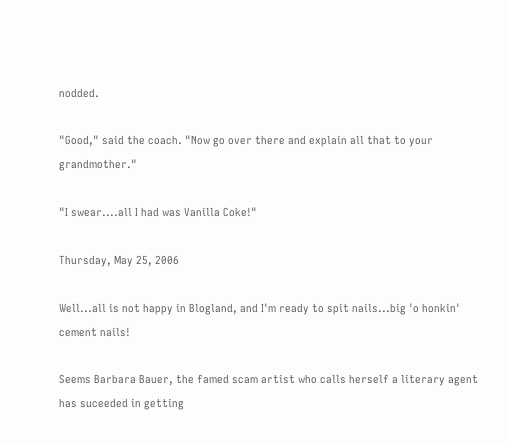nodded.

"Good," said the coach. "Now go over there and explain all that to your grandmother."

"I swear....all I had was Vanilla Coke!"

Thursday, May 25, 2006

Well...all is not happy in Blogland, and I'm ready to spit nails...big 'o honkin' cement nails!

Seems Barbara Bauer, the famed scam artist who calls herself a literary agent has suceeded in getting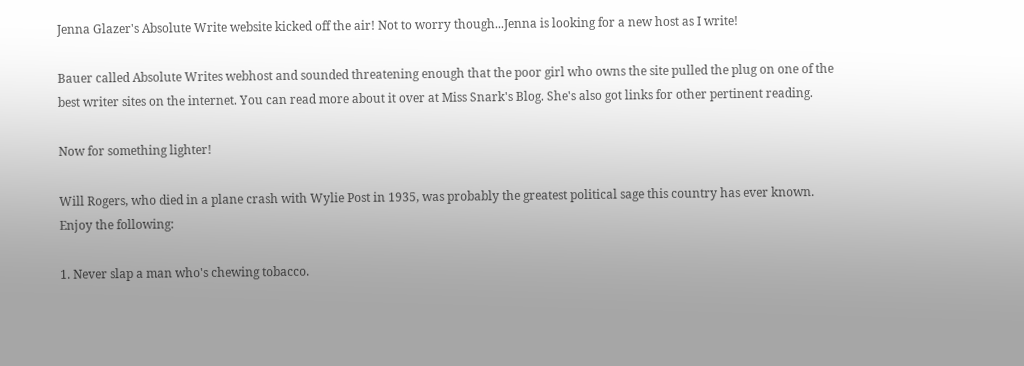Jenna Glazer's Absolute Write website kicked off the air! Not to worry though...Jenna is looking for a new host as I write!

Bauer called Absolute Writes webhost and sounded threatening enough that the poor girl who owns the site pulled the plug on one of the best writer sites on the internet. You can read more about it over at Miss Snark's Blog. She's also got links for other pertinent reading.

Now for something lighter!

Will Rogers, who died in a plane crash with Wylie Post in 1935, was probably the greatest political sage this country has ever known. Enjoy the following:

1. Never slap a man who's chewing tobacco.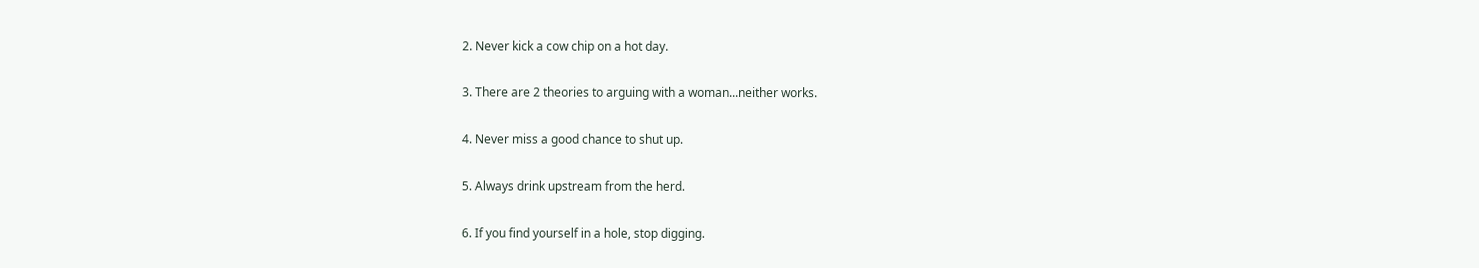2. Never kick a cow chip on a hot day.

3. There are 2 theories to arguing with a woman...neither works.

4. Never miss a good chance to shut up.

5. Always drink upstream from the herd.

6. If you find yourself in a hole, stop digging.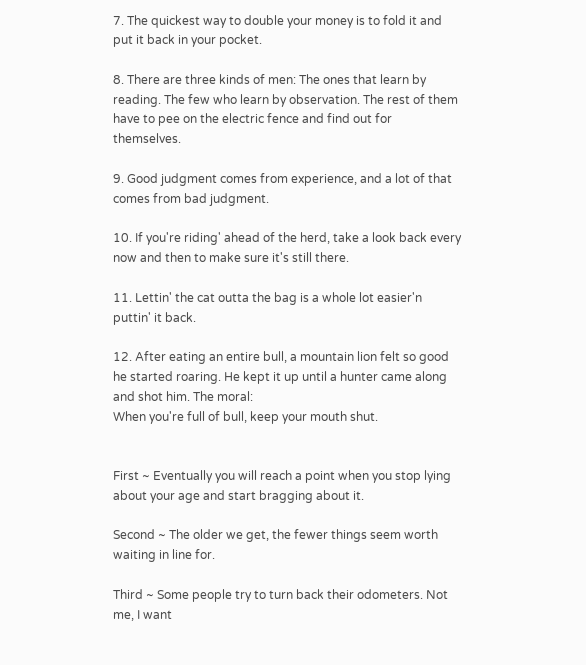7. The quickest way to double your money is to fold it and put it back in your pocket.

8. There are three kinds of men: The ones that learn by reading. The few who learn by observation. The rest of them have to pee on the electric fence and find out for themselves.

9. Good judgment comes from experience, and a lot of that comes from bad judgment.

10. If you're riding' ahead of the herd, take a look back every now and then to make sure it's still there.

11. Lettin' the cat outta the bag is a whole lot easier'n puttin' it back.

12. After eating an entire bull, a mountain lion felt so good he started roaring. He kept it up until a hunter came along and shot him. The moral:
When you're full of bull, keep your mouth shut.


First ~ Eventually you will reach a point when you stop lying about your age and start bragging about it.

Second ~ The older we get, the fewer things seem worth waiting in line for.

Third ~ Some people try to turn back their odometers. Not me, I want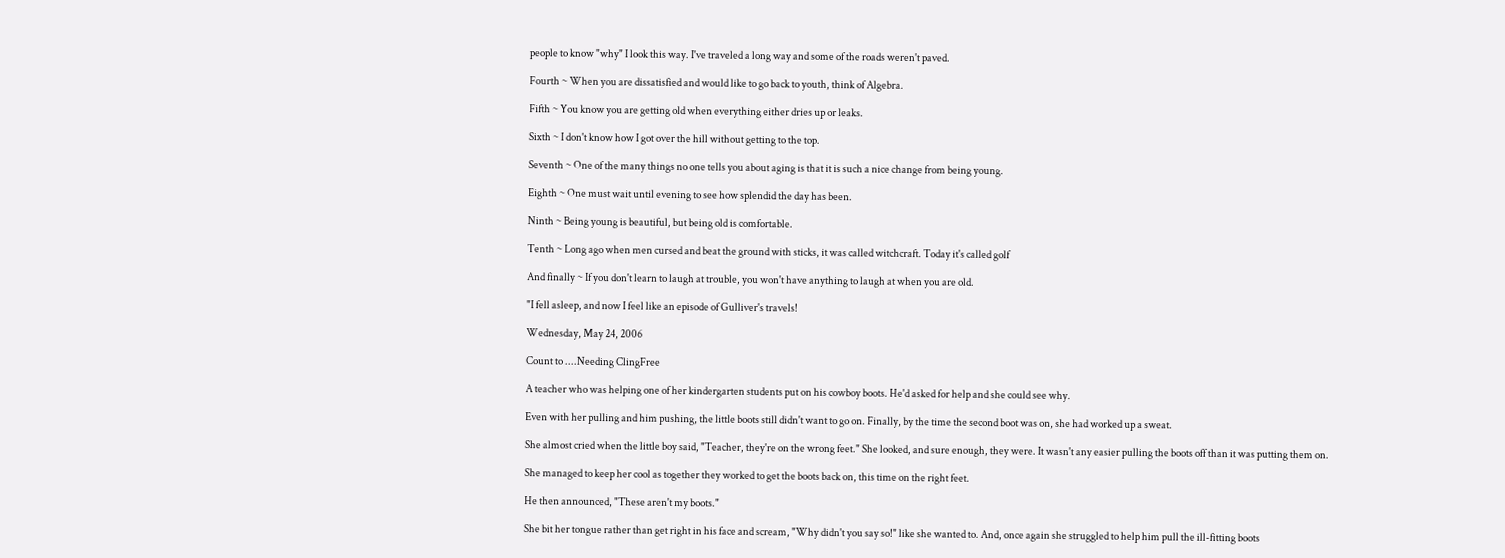people to know "why" I look this way. I've traveled a long way and some of the roads weren't paved.

Fourth ~ When you are dissatisfied and would like to go back to youth, think of Algebra.

Fifth ~ You know you are getting old when everything either dries up or leaks.

Sixth ~ I don't know how I got over the hill without getting to the top.

Seventh ~ One of the many things no one tells you about aging is that it is such a nice change from being young.

Eighth ~ One must wait until evening to see how splendid the day has been.

Ninth ~ Being young is beautiful, but being old is comfortable.

Tenth ~ Long ago when men cursed and beat the ground with sticks, it was called witchcraft. Today it's called golf

And finally ~ If you don't learn to laugh at trouble, you won't have anything to laugh at when you are old.

"I fell asleep, and now I feel like an episode of Gulliver's travels!

Wednesday, May 24, 2006

Count to ....Needing ClingFree

A teacher who was helping one of her kindergarten students put on his cowboy boots. He'd asked for help and she could see why.

Even with her pulling and him pushing, the little boots still didn't want to go on. Finally, by the time the second boot was on, she had worked up a sweat.

She almost cried when the little boy said, "Teacher, they're on the wrong feet." She looked, and sure enough, they were. It wasn't any easier pulling the boots off than it was putting them on.

She managed to keep her cool as together they worked to get the boots back on, this time on the right feet.

He then announced, "These aren't my boots."

She bit her tongue rather than get right in his face and scream, "Why didn't you say so!" like she wanted to. And, once again she struggled to help him pull the ill-fitting boots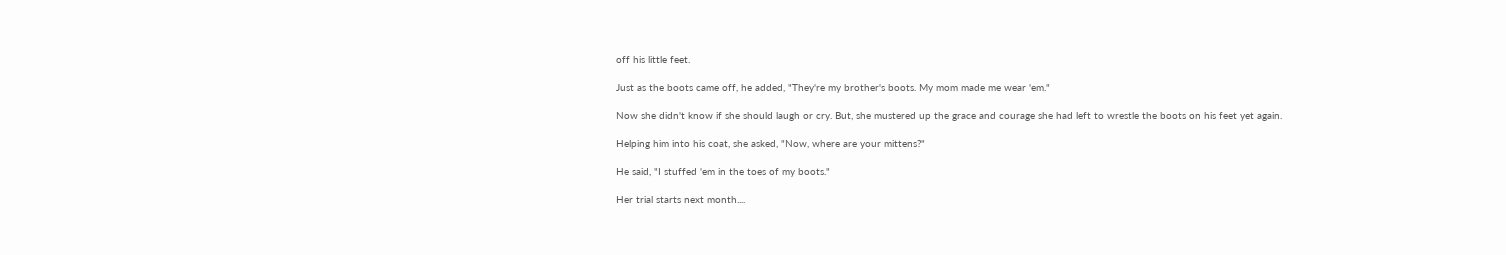off his little feet.

Just as the boots came off, he added, "They're my brother's boots. My mom made me wear 'em."

Now she didn't know if she should laugh or cry. But, she mustered up the grace and courage she had left to wrestle the boots on his feet yet again.

Helping him into his coat, she asked, "Now, where are your mittens?"

He said, "I stuffed 'em in the toes of my boots."

Her trial starts next month....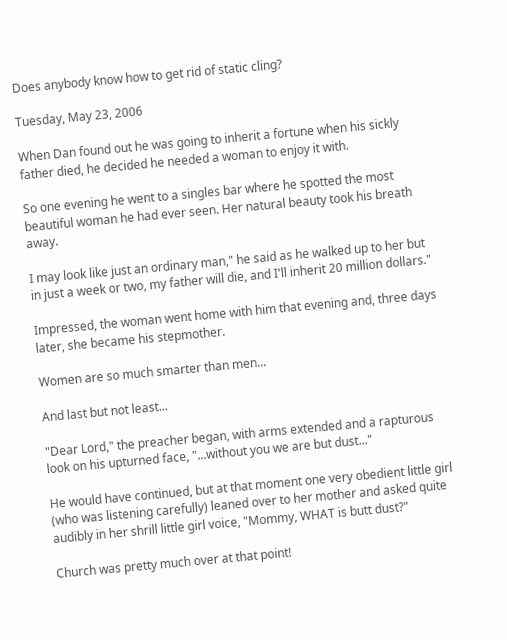Does anybody know how to get rid of static cling?

Tuesday, May 23, 2006

When Dan found out he was going to inherit a fortune when his sickly father died, he decided he needed a woman to enjoy it with.

So one evening he went to a singles bar where he spotted the most beautiful woman he had ever seen. Her natural beauty took his breath away.

I may look like just an ordinary man," he said as he walked up to her but in just a week or two, my father will die, and I'll inherit 20 million dollars."

Impressed, the woman went home with him that evening and, three days later, she became his stepmother.

Women are so much smarter than men...

And last but not least...

"Dear Lord," the preacher began, with arms extended and a rapturous look on his upturned face, "...without you we are but dust..."

He would have continued, but at that moment one very obedient little girl (who was listening carefully) leaned over to her mother and asked quite audibly in her shrill little girl voice, "Mommy, WHAT is butt dust?"

Church was pretty much over at that point!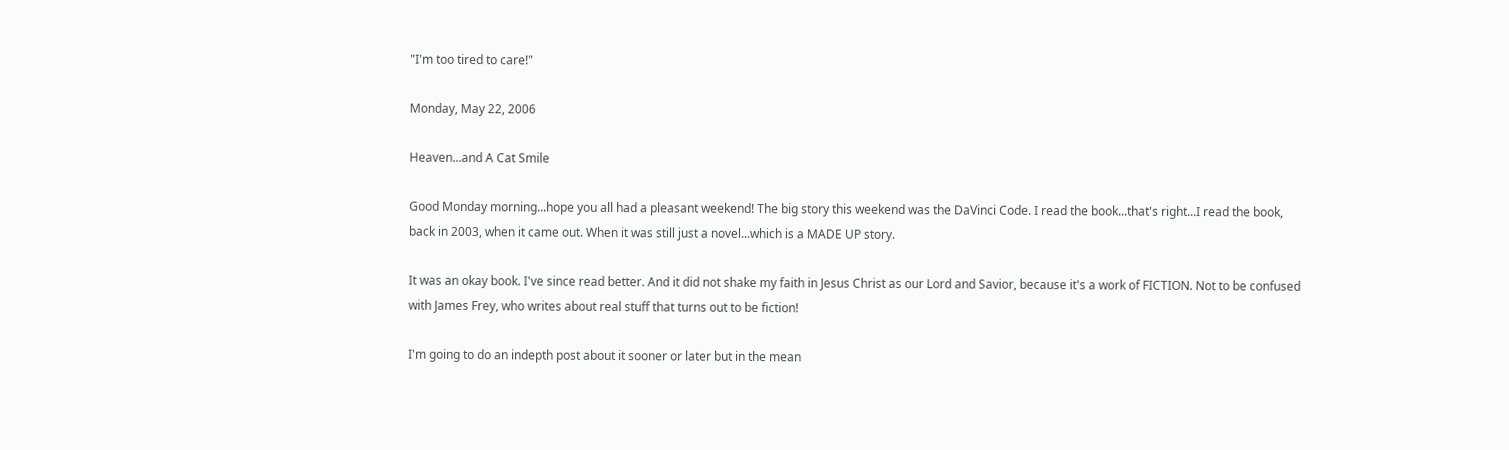"I'm too tired to care!"

Monday, May 22, 2006

Heaven...and A Cat Smile

Good Monday morning...hope you all had a pleasant weekend! The big story this weekend was the DaVinci Code. I read the book...that's right...I read the book, back in 2003, when it came out. When it was still just a novel...which is a MADE UP story.

It was an okay book. I've since read better. And it did not shake my faith in Jesus Christ as our Lord and Savior, because it's a work of FICTION. Not to be confused with James Frey, who writes about real stuff that turns out to be fiction!

I'm going to do an indepth post about it sooner or later but in the mean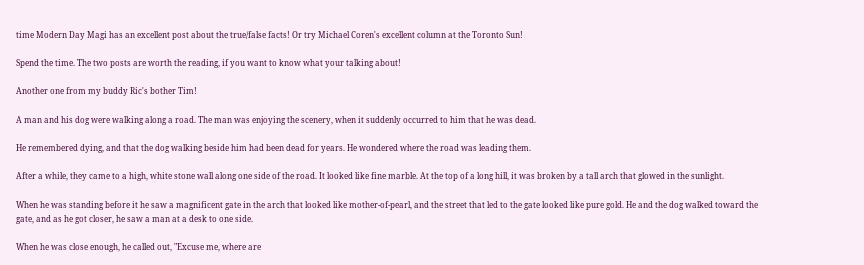time Modern Day Magi has an excellent post about the true/false facts! Or try Michael Coren's excellent column at the Toronto Sun!

Spend the time. The two posts are worth the reading, if you want to know what your talking about!

Another one from my buddy Ric's bother Tim!

A man and his dog were walking along a road. The man was enjoying the scenery, when it suddenly occurred to him that he was dead.

He remembered dying, and that the dog walking beside him had been dead for years. He wondered where the road was leading them.

After a while, they came to a high, white stone wall along one side of the road. It looked like fine marble. At the top of a long hill, it was broken by a tall arch that glowed in the sunlight.

When he was standing before it he saw a magnificent gate in the arch that looked like mother-of-pearl, and the street that led to the gate looked like pure gold. He and the dog walked toward the gate, and as he got closer, he saw a man at a desk to one side.

When he was close enough, he called out, "Excuse me, where are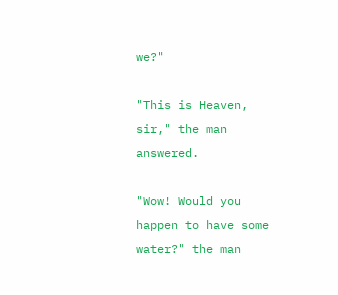we?"

"This is Heaven, sir," the man answered.

"Wow! Would you happen to have some water?" the man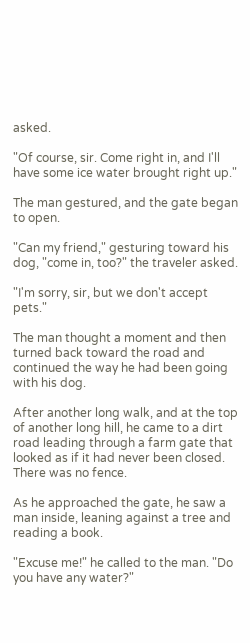asked.

"Of course, sir. Come right in, and I'll have some ice water brought right up."

The man gestured, and the gate began to open.

"Can my friend," gesturing toward his dog, "come in, too?" the traveler asked.

"I'm sorry, sir, but we don't accept pets."

The man thought a moment and then turned back toward the road and continued the way he had been going with his dog.

After another long walk, and at the top of another long hill, he came to a dirt road leading through a farm gate that looked as if it had never been closed. There was no fence.

As he approached the gate, he saw a man inside, leaning against a tree and reading a book.

"Excuse me!" he called to the man. "Do you have any water?"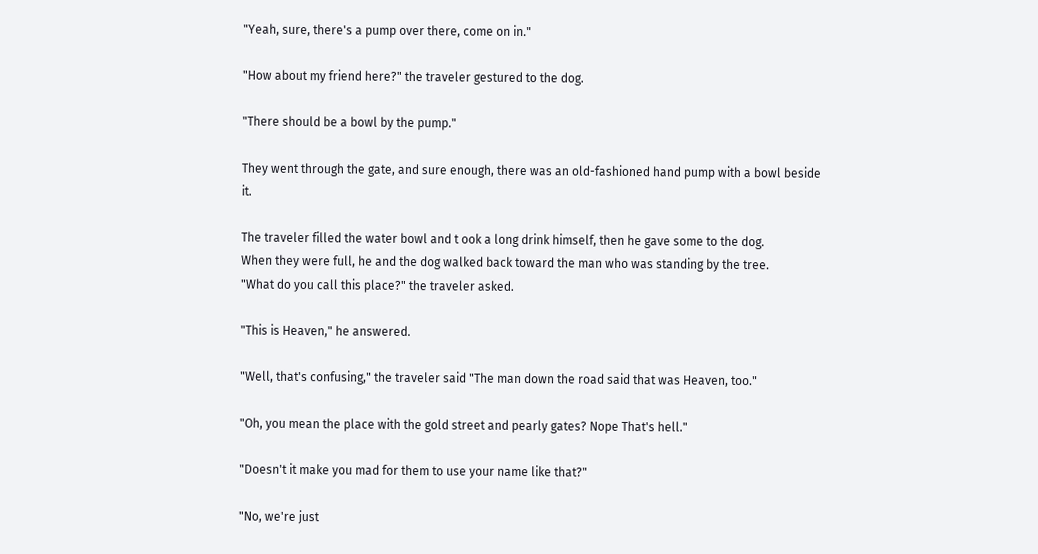"Yeah, sure, there's a pump over there, come on in."

"How about my friend here?" the traveler gestured to the dog.

"There should be a bowl by the pump."

They went through the gate, and sure enough, there was an old-fashioned hand pump with a bowl beside it.

The traveler filled the water bowl and t ook a long drink himself, then he gave some to the dog.
When they were full, he and the dog walked back toward the man who was standing by the tree.
"What do you call this place?" the traveler asked.

"This is Heaven," he answered.

"Well, that's confusing," the traveler said "The man down the road said that was Heaven, too."

"Oh, you mean the place with the gold street and pearly gates? Nope That's hell."

"Doesn't it make you mad for them to use your name like that?"

"No, we're just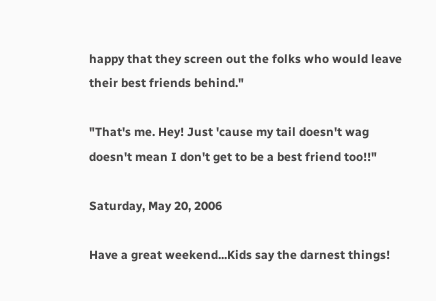happy that they screen out the folks who would leave their best friends behind."

"That's me. Hey! Just 'cause my tail doesn't wag doesn't mean I don't get to be a best friend too!!"

Saturday, May 20, 2006

Have a great weekend...Kids say the darnest things!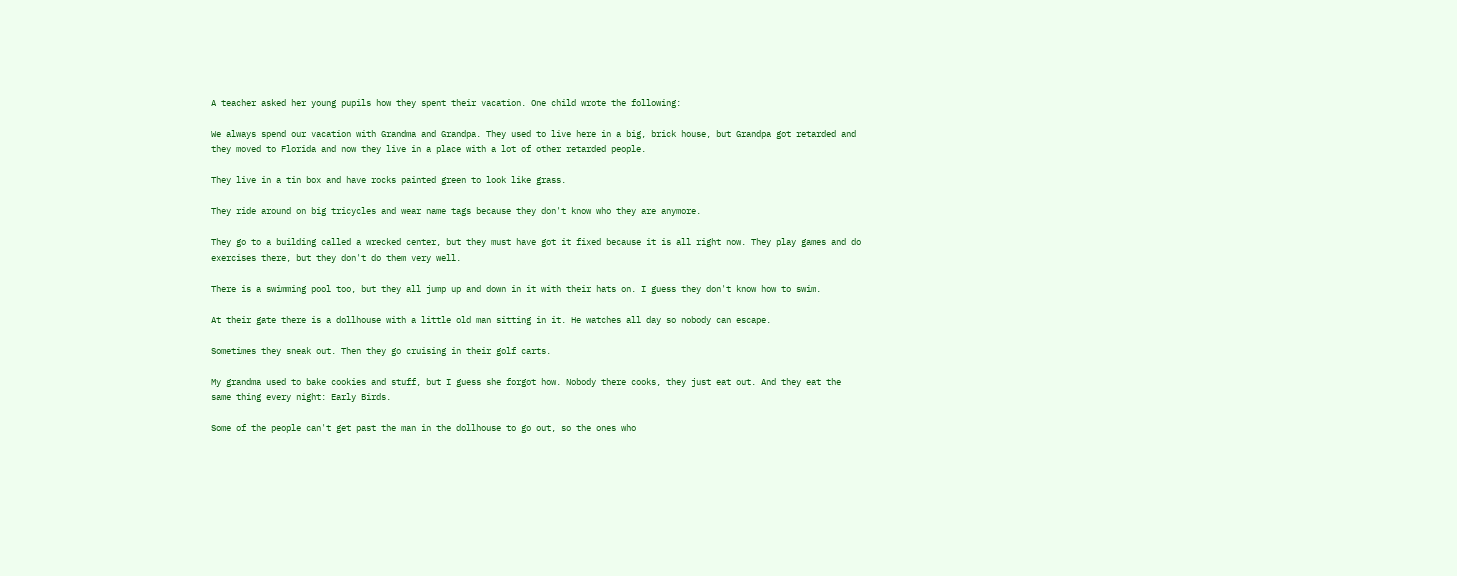A teacher asked her young pupils how they spent their vacation. One child wrote the following:

We always spend our vacation with Grandma and Grandpa. They used to live here in a big, brick house, but Grandpa got retarded and they moved to Florida and now they live in a place with a lot of other retarded people.

They live in a tin box and have rocks painted green to look like grass.

They ride around on big tricycles and wear name tags because they don't know who they are anymore.

They go to a building called a wrecked center, but they must have got it fixed because it is all right now. They play games and do exercises there, but they don't do them very well.

There is a swimming pool too, but they all jump up and down in it with their hats on. I guess they don't know how to swim.

At their gate there is a dollhouse with a little old man sitting in it. He watches all day so nobody can escape.

Sometimes they sneak out. Then they go cruising in their golf carts.

My grandma used to bake cookies and stuff, but I guess she forgot how. Nobody there cooks, they just eat out. And they eat the same thing every night: Early Birds.

Some of the people can't get past the man in the dollhouse to go out, so the ones who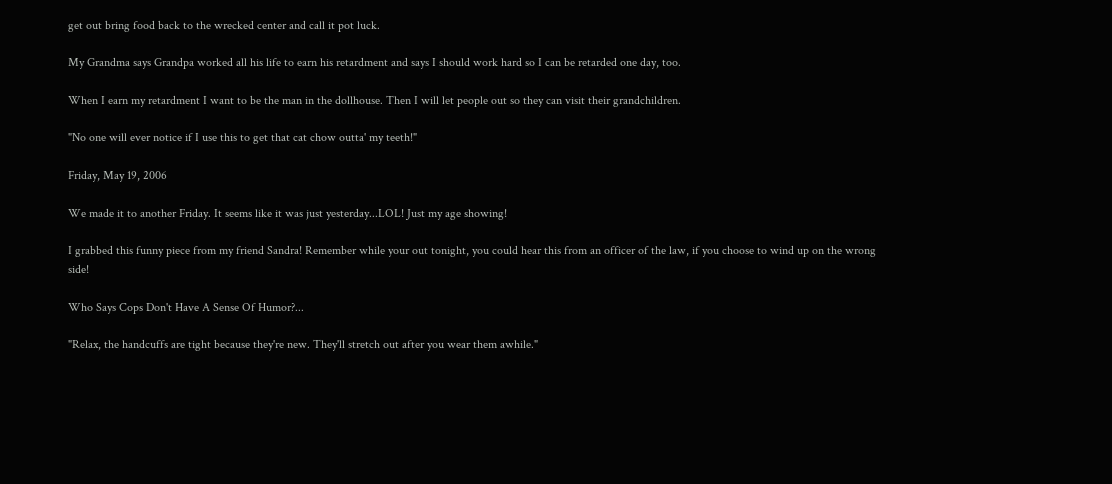get out bring food back to the wrecked center and call it pot luck.

My Grandma says Grandpa worked all his life to earn his retardment and says I should work hard so I can be retarded one day, too.

When I earn my retardment I want to be the man in the dollhouse. Then I will let people out so they can visit their grandchildren.

"No one will ever notice if I use this to get that cat chow outta' my teeth!"

Friday, May 19, 2006

We made it to another Friday. It seems like it was just yesterday...LOL! Just my age showing!

I grabbed this funny piece from my friend Sandra! Remember while your out tonight, you could hear this from an officer of the law, if you choose to wind up on the wrong side!

Who Says Cops Don't Have A Sense Of Humor?...

"Relax, the handcuffs are tight because they're new. They'll stretch out after you wear them awhile."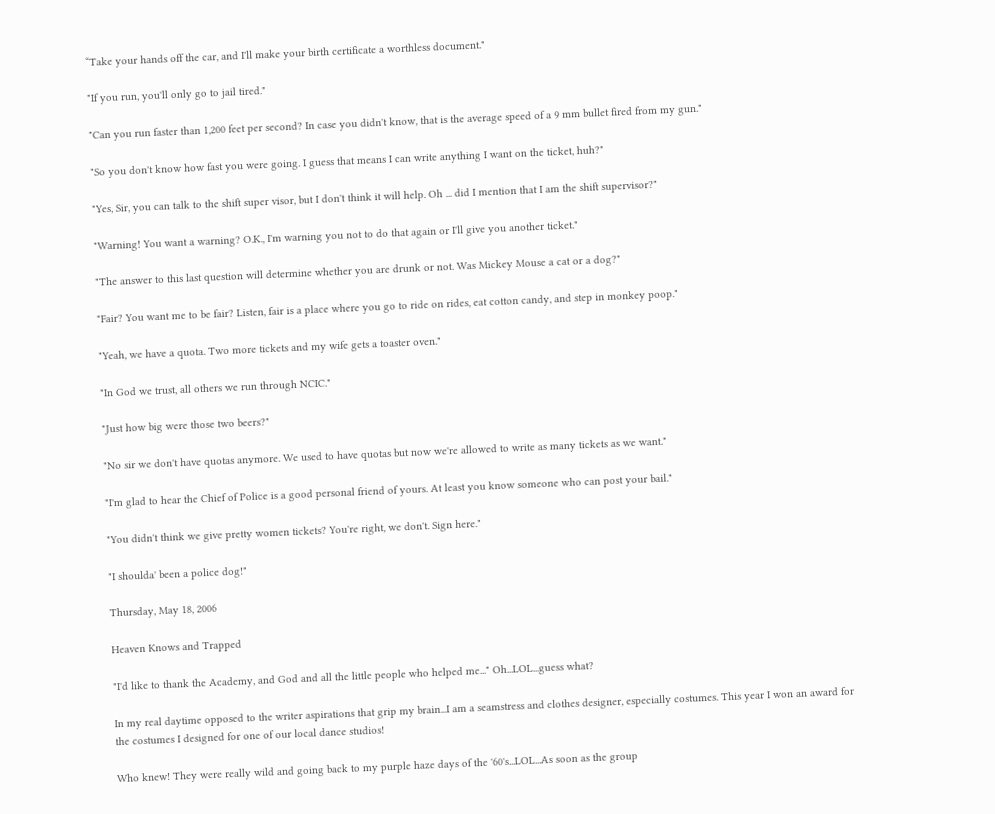“Take your hands off the car, and I'll make your birth certificate a worthless document."

"If you run, you'll only go to jail tired."

"Can you run faster than 1,200 feet per second? In case you didn't know, that is the average speed of a 9 mm bullet fired from my gun."

"So you don't know how fast you were going. I guess that means I can write anything I want on the ticket, huh?"

"Yes, Sir, you can talk to the shift super visor, but I don't think it will help. Oh ... did I mention that I am the shift supervisor?"

"Warning! You want a warning? O.K., I'm warning you not to do that again or I'll give you another ticket."

"The answer to this last question will determine whether you are drunk or not. Was Mickey Mouse a cat or a dog?"

"Fair? You want me to be fair? Listen, fair is a place where you go to ride on rides, eat cotton candy, and step in monkey poop."

"Yeah, we have a quota. Two more tickets and my wife gets a toaster oven."

"In God we trust, all others we run through NCIC."

"Just how big were those two beers?"

"No sir we don't have quotas anymore. We used to have quotas but now we're allowed to write as many tickets as we want."

"I'm glad to hear the Chief of Police is a good personal friend of yours. At least you know someone who can post your bail."

"You didn't think we give pretty women tickets? You're right, we don't. Sign here."

"I shoulda' been a police dog!"

Thursday, May 18, 2006

Heaven Knows and Trapped

"I'd like to thank the Academy, and God and all the little people who helped me..." Oh...LOL...guess what?

In my real daytime opposed to the writer aspirations that grip my brain...I am a seamstress and clothes designer, especially costumes. This year I won an award for the costumes I designed for one of our local dance studios!

Who knew! They were really wild and going back to my purple haze days of the '60's...LOL...As soon as the group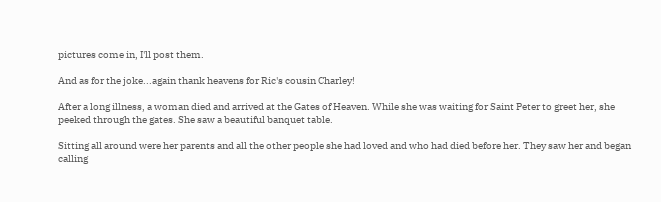pictures come in, I'll post them.

And as for the joke...again thank heavens for Ric's cousin Charley!

After a long illness, a woman died and arrived at the Gates of Heaven. While she was waiting for Saint Peter to greet her, she peeked through the gates. She saw a beautiful banquet table.

Sitting all around were her parents and all the other people she had loved and who had died before her. They saw her and began calling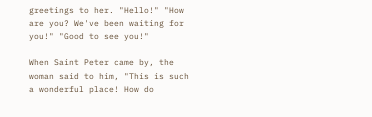greetings to her. "Hello!" "How are you? We've been waiting for you!" "Good to see you!"

When Saint Peter came by, the woman said to him, "This is such a wonderful place! How do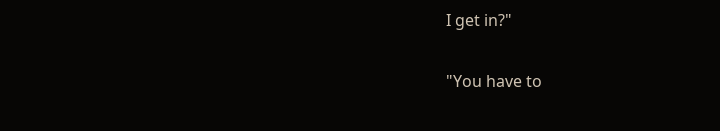I get in?"

"You have to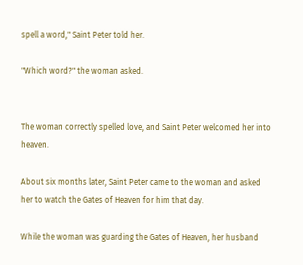spell a word," Saint Peter told her.

"Which word?" the woman asked.


The woman correctly spelled love, and Saint Peter welcomed her into heaven.

About six months later, Saint Peter came to the woman and asked her to watch the Gates of Heaven for him that day.

While the woman was guarding the Gates of Heaven, her husband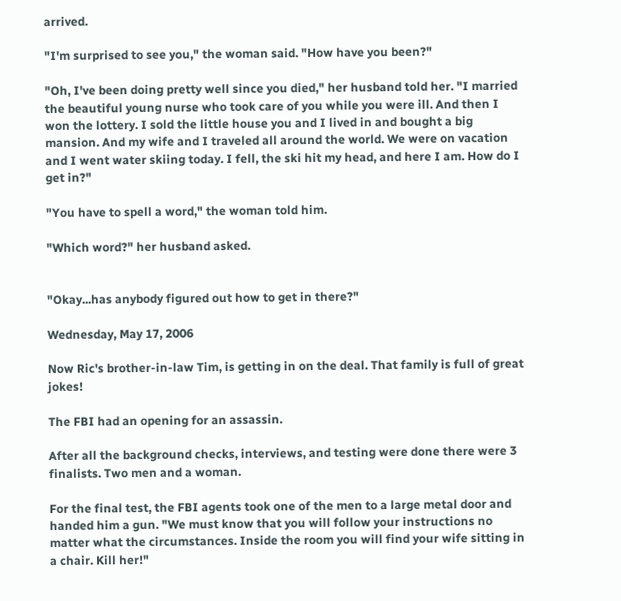arrived.

"I'm surprised to see you," the woman said. "How have you been?"

"Oh, I've been doing pretty well since you died," her husband told her. "I married the beautiful young nurse who took care of you while you were ill. And then I won the lottery. I sold the little house you and I lived in and bought a big mansion. And my wife and I traveled all around the world. We were on vacation and I went water skiing today. I fell, the ski hit my head, and here I am. How do I get in?"

"You have to spell a word," the woman told him.

"Which word?" her husband asked.


"Okay...has anybody figured out how to get in there?"

Wednesday, May 17, 2006

Now Ric's brother-in-law Tim, is getting in on the deal. That family is full of great jokes!

The FBI had an opening for an assassin.

After all the background checks, interviews, and testing were done there were 3 finalists. Two men and a woman.

For the final test, the FBI agents took one of the men to a large metal door and handed him a gun. "We must know that you will follow your instructions no matter what the circumstances. Inside the room you will find your wife sitting in a chair. Kill her!"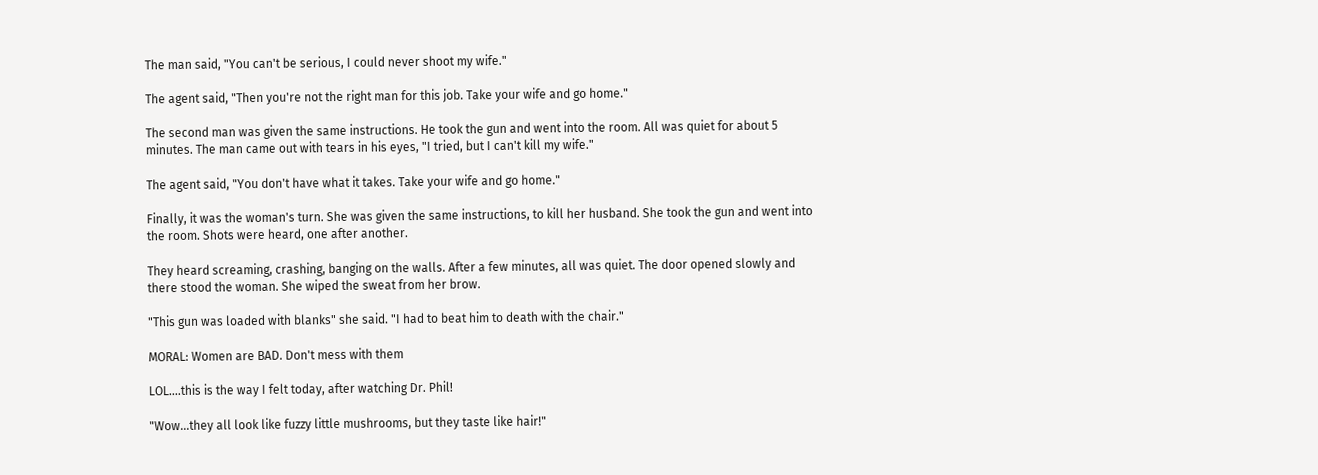The man said, "You can't be serious, I could never shoot my wife."

The agent said, "Then you're not the right man for this job. Take your wife and go home."

The second man was given the same instructions. He took the gun and went into the room. All was quiet for about 5 minutes. The man came out with tears in his eyes, "I tried, but I can't kill my wife."

The agent said, "You don't have what it takes. Take your wife and go home."

Finally, it was the woman's turn. She was given the same instructions, to kill her husband. She took the gun and went into the room. Shots were heard, one after another.

They heard screaming, crashing, banging on the walls. After a few minutes, all was quiet. The door opened slowly and there stood the woman. She wiped the sweat from her brow.

"This gun was loaded with blanks" she said. "I had to beat him to death with the chair."

MORAL: Women are BAD. Don't mess with them

LOL....this is the way I felt today, after watching Dr. Phil!

"Wow...they all look like fuzzy little mushrooms, but they taste like hair!"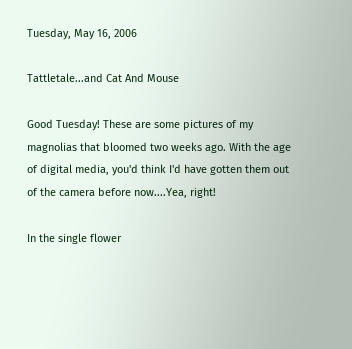Tuesday, May 16, 2006

Tattletale...and Cat And Mouse

Good Tuesday! These are some pictures of my magnolias that bloomed two weeks ago. With the age of digital media, you'd think I'd have gotten them out of the camera before now....Yea, right!

In the single flower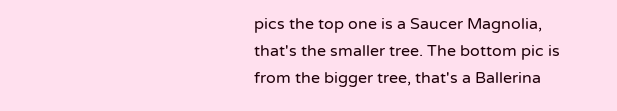pics the top one is a Saucer Magnolia, that's the smaller tree. The bottom pic is from the bigger tree, that's a Ballerina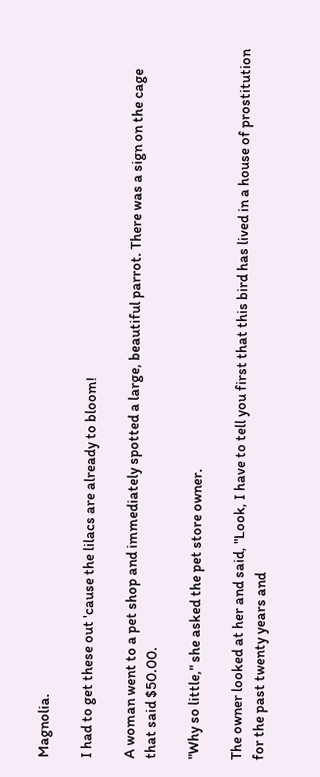Magnolia.

I had to get these out 'cause the lilacs are already to bloom!

A woman went to a pet shop and immediately spotted a large, beautiful parrot. There was a sign on the cage that said $50.00.

"Why so little," she asked the pet store owner.

The owner looked at her and said, "Look, I have to tell you first that this bird has lived in a house of prostitution for the past twenty years and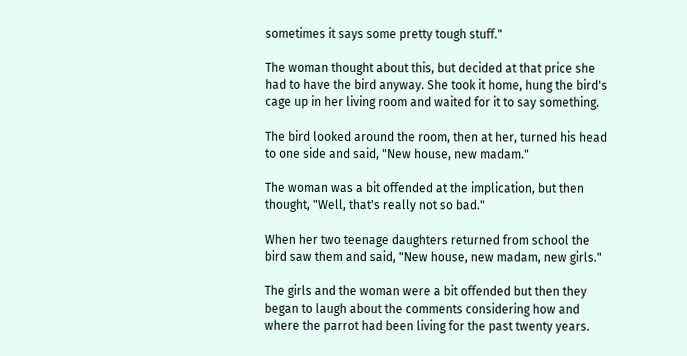sometimes it says some pretty tough stuff."

The woman thought about this, but decided at that price she had to have the bird anyway. She took it home, hung the bird's cage up in her living room and waited for it to say something.

The bird looked around the room, then at her, turned his head to one side and said, "New house, new madam."

The woman was a bit offended at the implication, but then thought, "Well, that's really not so bad."

When her two teenage daughters returned from school the bird saw them and said, "New house, new madam, new girls."

The girls and the woman were a bit offended but then they began to laugh about the comments considering how and where the parrot had been living for the past twenty years.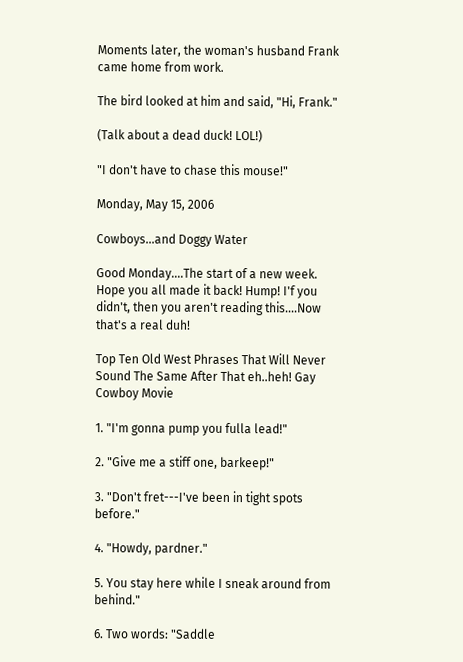Moments later, the woman's husband Frank came home from work.

The bird looked at him and said, "Hi, Frank."

(Talk about a dead duck! LOL!)

"I don't have to chase this mouse!"

Monday, May 15, 2006

Cowboys...and Doggy Water

Good Monday....The start of a new week. Hope you all made it back! Hump! I'f you didn't, then you aren't reading this....Now that's a real duh!

Top Ten Old West Phrases That Will Never Sound The Same After That eh..heh! Gay Cowboy Movie

1. "I'm gonna pump you fulla lead!"

2. "Give me a stiff one, barkeep!"

3. "Don't fret---I've been in tight spots before."

4. "Howdy, pardner."

5. You stay here while I sneak around from behind."

6. Two words: "Saddle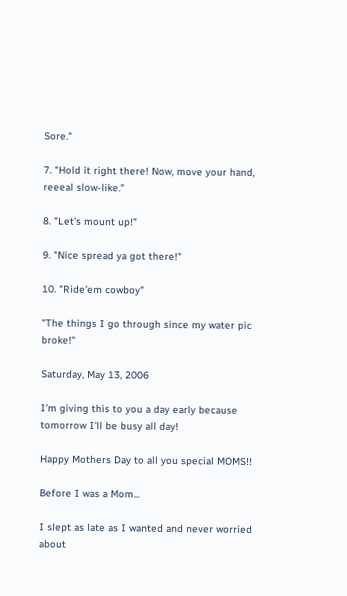Sore."

7. "Hold it right there! Now, move your hand, reeeal slow-like."

8. "Let's mount up!"

9. "Nice spread ya got there!"

10. "Ride'em cowboy"

"The things I go through since my water pic broke!"

Saturday, May 13, 2006

I'm giving this to you a day early because tomorrow I'll be busy all day!

Happy Mothers Day to all you special MOMS!!

Before I was a Mom...

I slept as late as I wanted and never worried about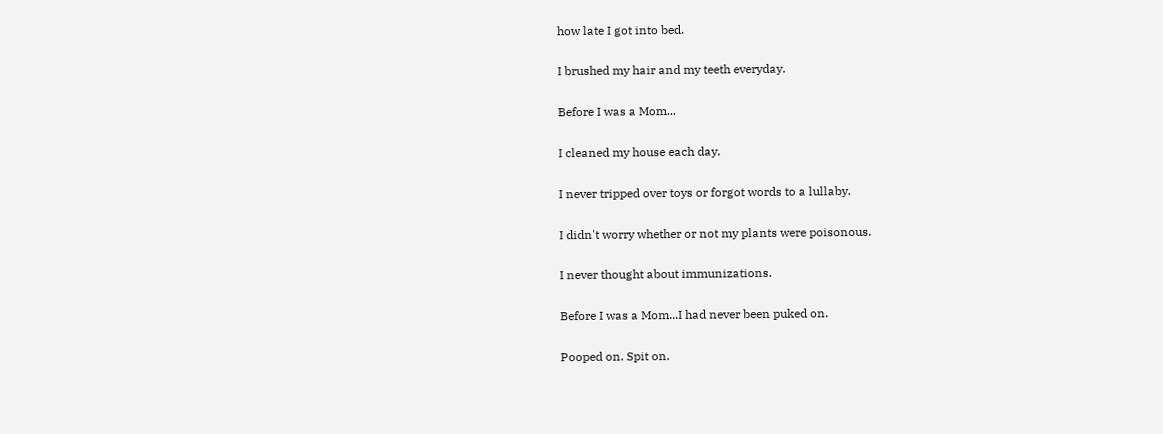how late I got into bed.

I brushed my hair and my teeth everyday.

Before I was a Mom...

I cleaned my house each day.

I never tripped over toys or forgot words to a lullaby.

I didn't worry whether or not my plants were poisonous.

I never thought about immunizations.

Before I was a Mom...I had never been puked on.

Pooped on. Spit on.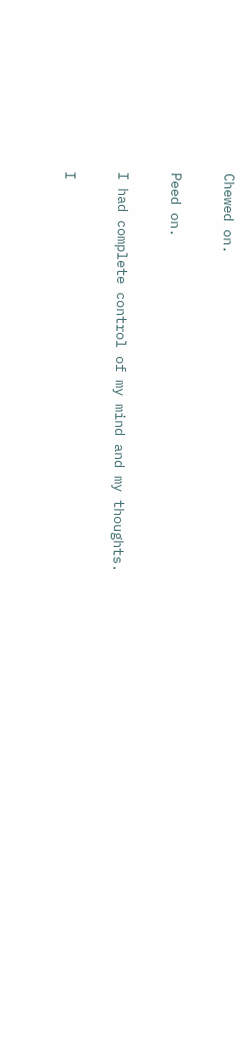Chewed on.

Peed on.

I had complete control of my mind and my thoughts.

I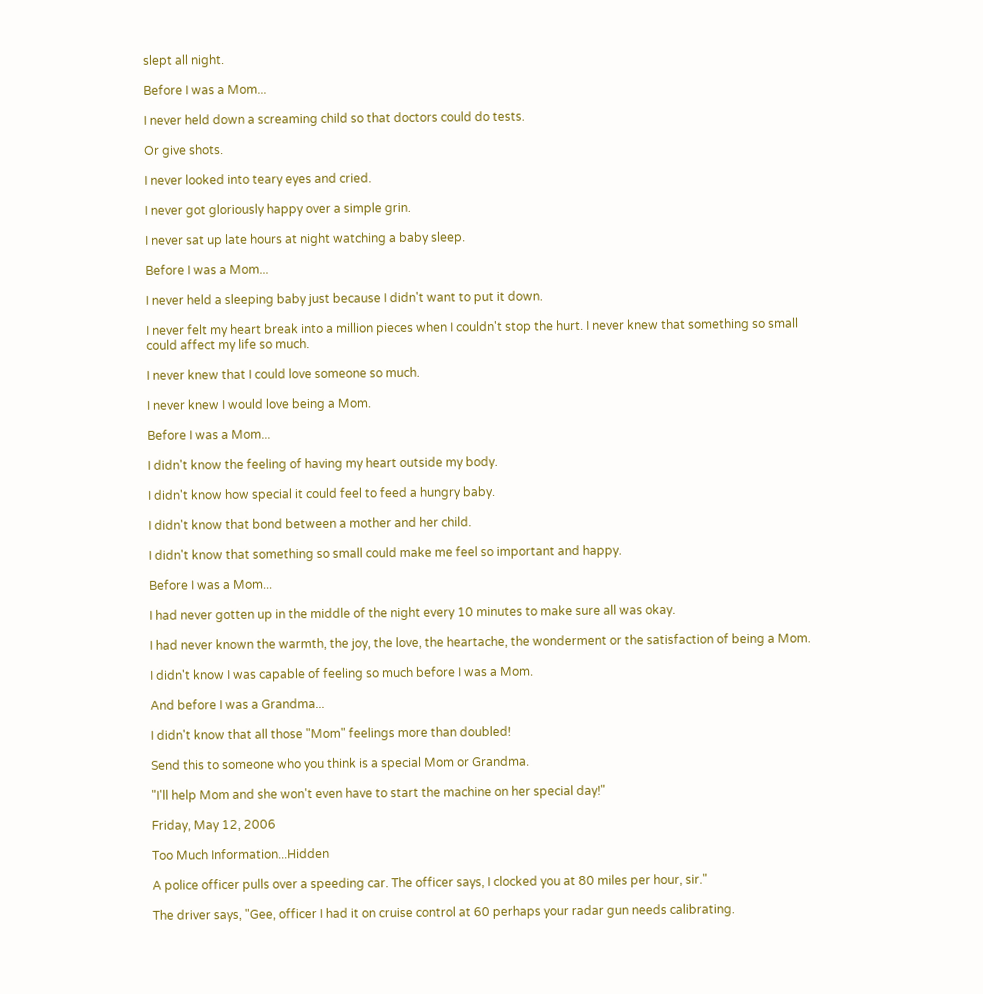slept all night.

Before I was a Mom...

I never held down a screaming child so that doctors could do tests.

Or give shots.

I never looked into teary eyes and cried.

I never got gloriously happy over a simple grin.

I never sat up late hours at night watching a baby sleep.

Before I was a Mom...

I never held a sleeping baby just because I didn't want to put it down.

I never felt my heart break into a million pieces when I couldn't stop the hurt. I never knew that something so small could affect my life so much.

I never knew that I could love someone so much.

I never knew I would love being a Mom.

Before I was a Mom...

I didn't know the feeling of having my heart outside my body.

I didn't know how special it could feel to feed a hungry baby.

I didn't know that bond between a mother and her child.

I didn't know that something so small could make me feel so important and happy.

Before I was a Mom...

I had never gotten up in the middle of the night every 10 minutes to make sure all was okay.

I had never known the warmth, the joy, the love, the heartache, the wonderment or the satisfaction of being a Mom.

I didn't know I was capable of feeling so much before I was a Mom.

And before I was a Grandma...

I didn't know that all those "Mom" feelings more than doubled!

Send this to someone who you think is a special Mom or Grandma.

"I'll help Mom and she won't even have to start the machine on her special day!"

Friday, May 12, 2006

Too Much Information...Hidden

A police officer pulls over a speeding car. The officer says, I clocked you at 80 miles per hour, sir."

The driver says, "Gee, officer I had it on cruise control at 60 perhaps your radar gun needs calibrating.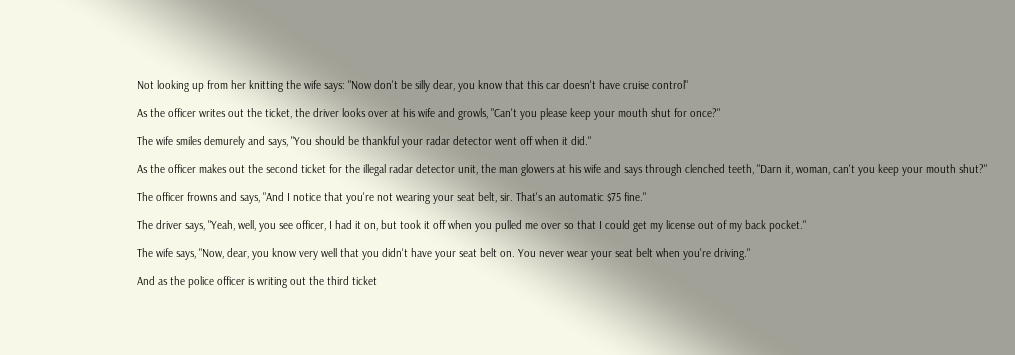Not looking up from her knitting the wife says: "Now don't be silly dear, you know that this car doesn't have cruise control"

As the officer writes out the ticket, the driver looks over at his wife and growls, "Can't you please keep your mouth shut for once?"

The wife smiles demurely and says, "You should be thankful your radar detector went off when it did."

As the officer makes out the second ticket for the illegal radar detector unit, the man glowers at his wife and says through clenched teeth, "Darn it, woman, can't you keep your mouth shut?"

The officer frowns and says, "And I notice that you're not wearing your seat belt, sir. That's an automatic $75 fine."

The driver says, "Yeah, well, you see officer, I had it on, but took it off when you pulled me over so that I could get my license out of my back pocket."

The wife says, "Now, dear, you know very well that you didn't have your seat belt on. You never wear your seat belt when you're driving."

And as the police officer is writing out the third ticket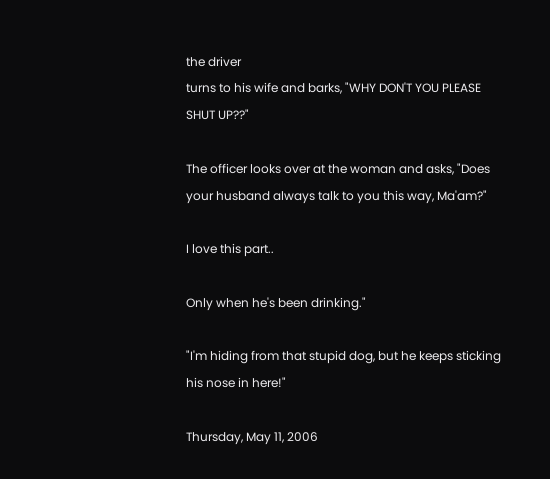the driver
turns to his wife and barks, "WHY DON'T YOU PLEASE SHUT UP??"

The officer looks over at the woman and asks, "Does your husband always talk to you this way, Ma'am?"

I love this part..

Only when he's been drinking."

"I'm hiding from that stupid dog, but he keeps sticking his nose in here!"

Thursday, May 11, 2006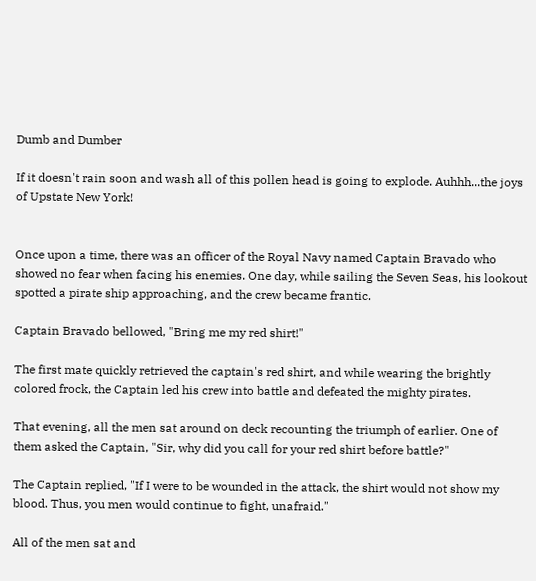Dumb and Dumber

If it doesn't rain soon and wash all of this pollen head is going to explode. Auhhh...the joys of Upstate New York!


Once upon a time, there was an officer of the Royal Navy named Captain Bravado who showed no fear when facing his enemies. One day, while sailing the Seven Seas, his lookout spotted a pirate ship approaching, and the crew became frantic.

Captain Bravado bellowed, "Bring me my red shirt!"

The first mate quickly retrieved the captain's red shirt, and while wearing the brightly colored frock, the Captain led his crew into battle and defeated the mighty pirates.

That evening, all the men sat around on deck recounting the triumph of earlier. One of them asked the Captain, "Sir, why did you call for your red shirt before battle?"

The Captain replied, "If I were to be wounded in the attack, the shirt would not show my blood. Thus, you men would continue to fight, unafraid."

All of the men sat and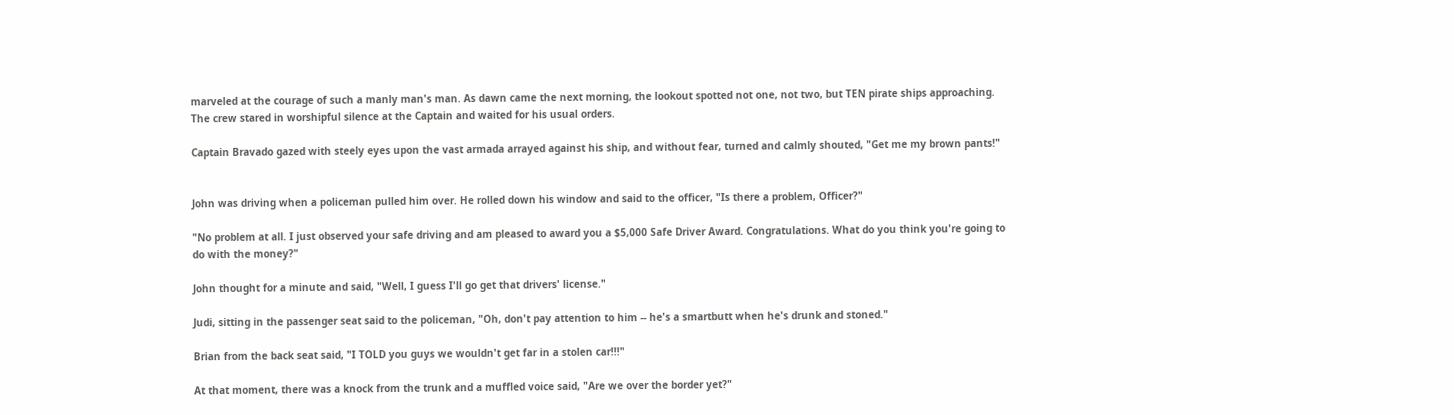marveled at the courage of such a manly man's man. As dawn came the next morning, the lookout spotted not one, not two, but TEN pirate ships approaching. The crew stared in worshipful silence at the Captain and waited for his usual orders.

Captain Bravado gazed with steely eyes upon the vast armada arrayed against his ship, and without fear, turned and calmly shouted, "Get me my brown pants!"


John was driving when a policeman pulled him over. He rolled down his window and said to the officer, "Is there a problem, Officer?"

"No problem at all. I just observed your safe driving and am pleased to award you a $5,000 Safe Driver Award. Congratulations. What do you think you're going to do with the money?"

John thought for a minute and said, "Well, I guess I'll go get that drivers' license."

Judi, sitting in the passenger seat said to the policeman, "Oh, don't pay attention to him -- he's a smartbutt when he's drunk and stoned."

Brian from the back seat said, "I TOLD you guys we wouldn't get far in a stolen car!!!"

At that moment, there was a knock from the trunk and a muffled voice said, "Are we over the border yet?"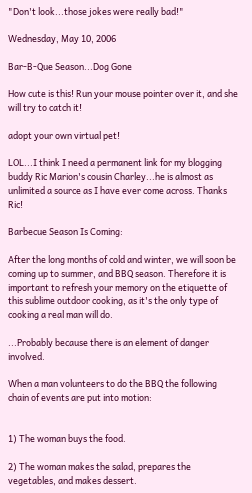"Don't look...those jokes were really bad!"

Wednesday, May 10, 2006

Bar-B-Que Season...Dog Gone

How cute is this! Run your mouse pointer over it, and she will try to catch it!

adopt your own virtual pet!

LOL...I think I need a permanent link for my blogging buddy Ric Marion's cousin Charley...he is almost as unlimited a source as I have ever come across. Thanks Ric!

Barbecue Season Is Coming:

After the long months of cold and winter, we will soon be coming up to summer, and BBQ season. Therefore it is important to refresh your memory on the etiquette of this sublime outdoor cooking, as it's the only type of cooking a real man will do.

...Probably because there is an element of danger involved.

When a man volunteers to do the BBQ the following chain of events are put into motion:


1) The woman buys the food.

2) The woman makes the salad, prepares the vegetables, and makes dessert.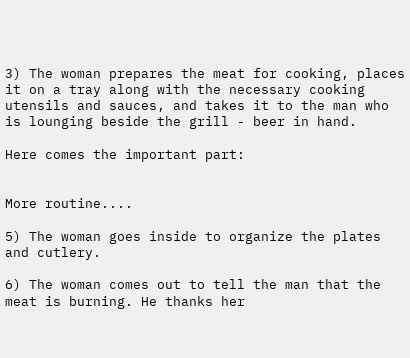3) The woman prepares the meat for cooking, places it on a tray along with the necessary cooking utensils and sauces, and takes it to the man who is lounging beside the grill - beer in hand.

Here comes the important part:


More routine....

5) The woman goes inside to organize the plates and cutlery.

6) The woman comes out to tell the man that the meat is burning. He thanks her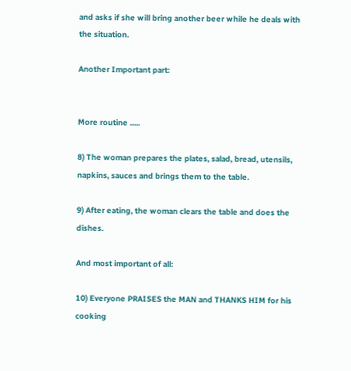and asks if she will bring another beer while he deals with the situation.

Another Important part:


More routine .....

8) The woman prepares the plates, salad, bread, utensils, napkins, sauces and brings them to the table.

9) After eating, the woman clears the table and does the dishes.

And most important of all:

10) Everyone PRAISES the MAN and THANKS HIM for his cooking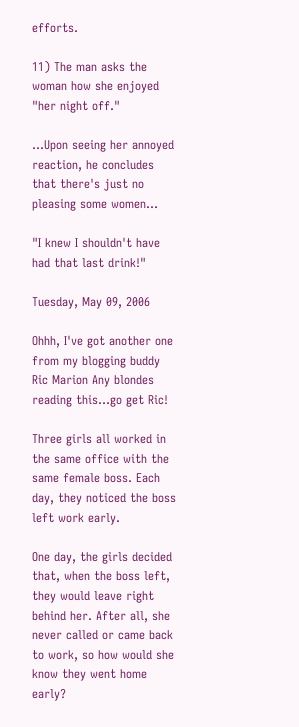efforts.

11) The man asks the woman how she enjoyed "her night off."

...Upon seeing her annoyed reaction, he concludes that there's just no pleasing some women...

"I knew I shouldn't have had that last drink!"

Tuesday, May 09, 2006

Ohhh, I've got another one from my blogging buddy Ric Marion Any blondes reading this...go get Ric!

Three girls all worked in the same office with the same female boss. Each day, they noticed the boss left work early.

One day, the girls decided that, when the boss left, they would leave right behind her. After all, she never called or came back to work, so how would she know they went home early?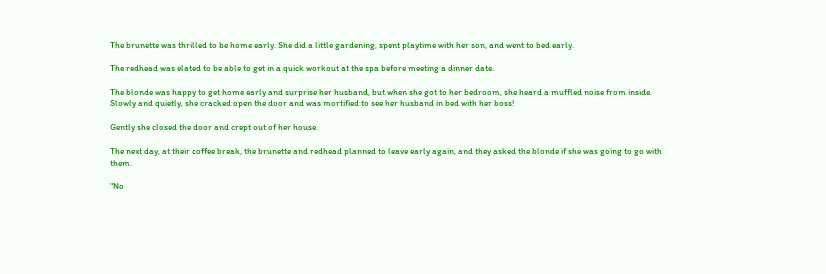The brunette was thrilled to be home early. She did a little gardening, spent playtime with her son, and went to bed early.

The redhead was elated to be able to get in a quick workout at the spa before meeting a dinner date.

The blonde was happy to get home early and surprise her husband, but when she got to her bedroom, she heard a muffled noise from inside. Slowly and quietly, she cracked open the door and was mortified to see her husband in bed with her boss!

Gently she closed the door and crept out of her house.

The next day, at their coffee break, the brunette and redhead planned to leave early again, and they asked the blonde if she was going to go with them.

"No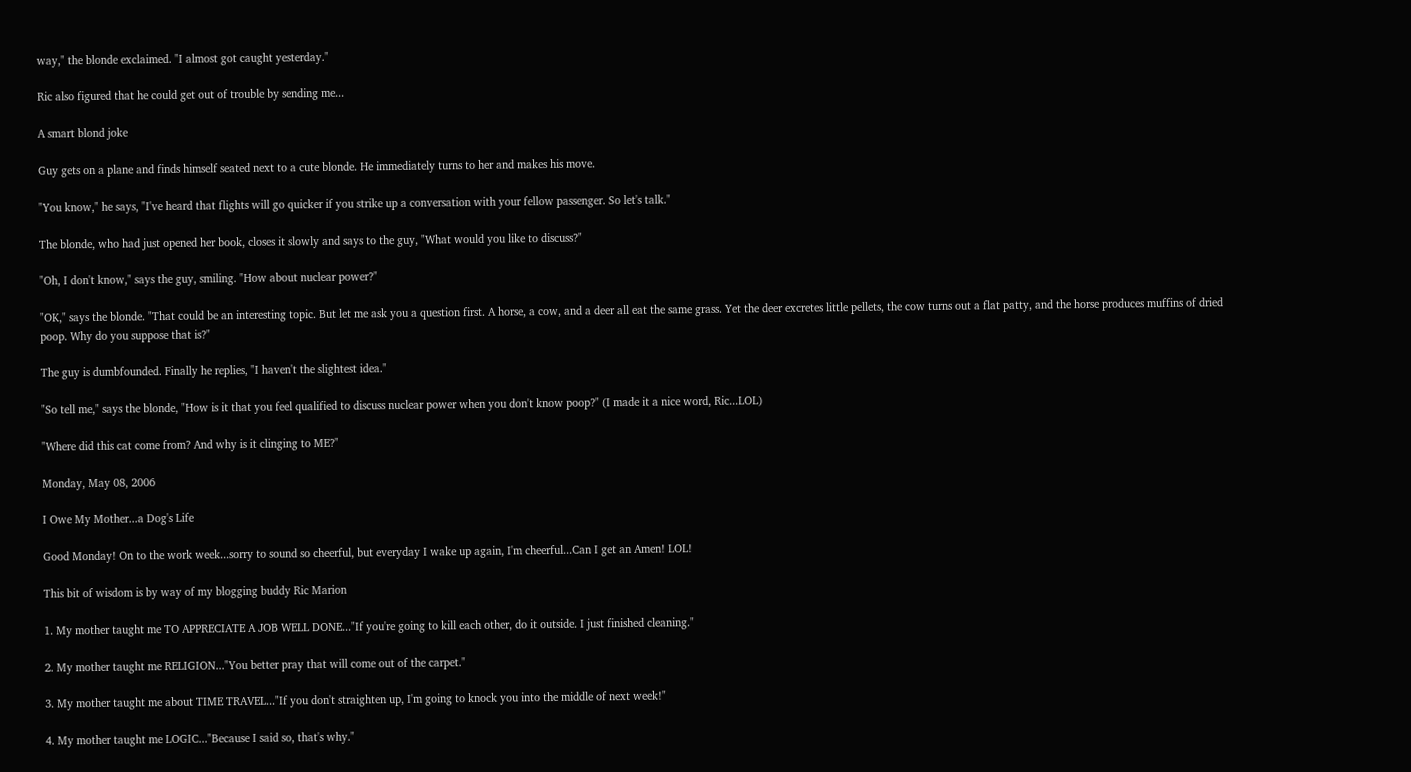way," the blonde exclaimed. "I almost got caught yesterday."

Ric also figured that he could get out of trouble by sending me...

A smart blond joke

Guy gets on a plane and finds himself seated next to a cute blonde. He immediately turns to her and makes his move.

"You know," he says, "I've heard that flights will go quicker if you strike up a conversation with your fellow passenger. So let's talk."

The blonde, who had just opened her book, closes it slowly and says to the guy, "What would you like to discuss?"

"Oh, I don't know," says the guy, smiling. "How about nuclear power?"

"OK," says the blonde. "That could be an interesting topic. But let me ask you a question first. A horse, a cow, and a deer all eat the same grass. Yet the deer excretes little pellets, the cow turns out a flat patty, and the horse produces muffins of dried poop. Why do you suppose that is?"

The guy is dumbfounded. Finally he replies, "I haven't the slightest idea."

"So tell me," says the blonde, "How is it that you feel qualified to discuss nuclear power when you don't know poop?" (I made it a nice word, Ric...LOL)

"Where did this cat come from? And why is it clinging to ME?"

Monday, May 08, 2006

I Owe My Mother...a Dog's Life

Good Monday! On to the work week...sorry to sound so cheerful, but everyday I wake up again, I'm cheerful...Can I get an Amen! LOL!

This bit of wisdom is by way of my blogging buddy Ric Marion

1. My mother taught me TO APPRECIATE A JOB WELL DONE..."If you're going to kill each other, do it outside. I just finished cleaning."

2. My mother taught me RELIGION..."You better pray that will come out of the carpet."

3. My mother taught me about TIME TRAVEL..."If you don't straighten up, I'm going to knock you into the middle of next week!"

4. My mother taught me LOGIC..."Because I said so, that's why."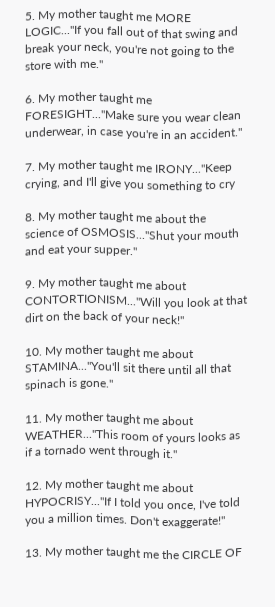5. My mother taught me MORE LOGIC..."If you fall out of that swing and break your neck, you're not going to the store with me."

6. My mother taught me FORESIGHT..."Make sure you wear clean underwear, in case you're in an accident."

7. My mother taught me IRONY..."Keep crying, and I'll give you something to cry

8. My mother taught me about the science of OSMOSIS..."Shut your mouth and eat your supper."

9. My mother taught me about CONTORTIONISM..."Will you look at that dirt on the back of your neck!"

10. My mother taught me about STAMINA..."You'll sit there until all that spinach is gone."

11. My mother taught me about WEATHER..."This room of yours looks as if a tornado went through it."

12. My mother taught me about HYPOCRISY..."If I told you once, I've told you a million times. Don't exaggerate!"

13. My mother taught me the CIRCLE OF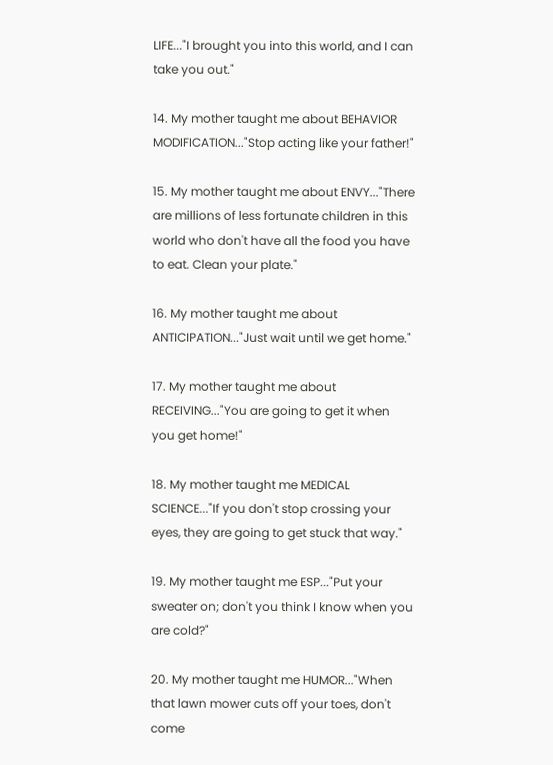LIFE..."I brought you into this world, and I can take you out."

14. My mother taught me about BEHAVIOR MODIFICATION..."Stop acting like your father!"

15. My mother taught me about ENVY..."There are millions of less fortunate children in this world who don't have all the food you have to eat. Clean your plate."

16. My mother taught me about ANTICIPATION..."Just wait until we get home."

17. My mother taught me about RECEIVING..."You are going to get it when you get home!"

18. My mother taught me MEDICAL SCIENCE..."If you don't stop crossing your eyes, they are going to get stuck that way."

19. My mother taught me ESP..."Put your sweater on; don't you think I know when you
are cold?"

20. My mother taught me HUMOR..."When that lawn mower cuts off your toes, don't come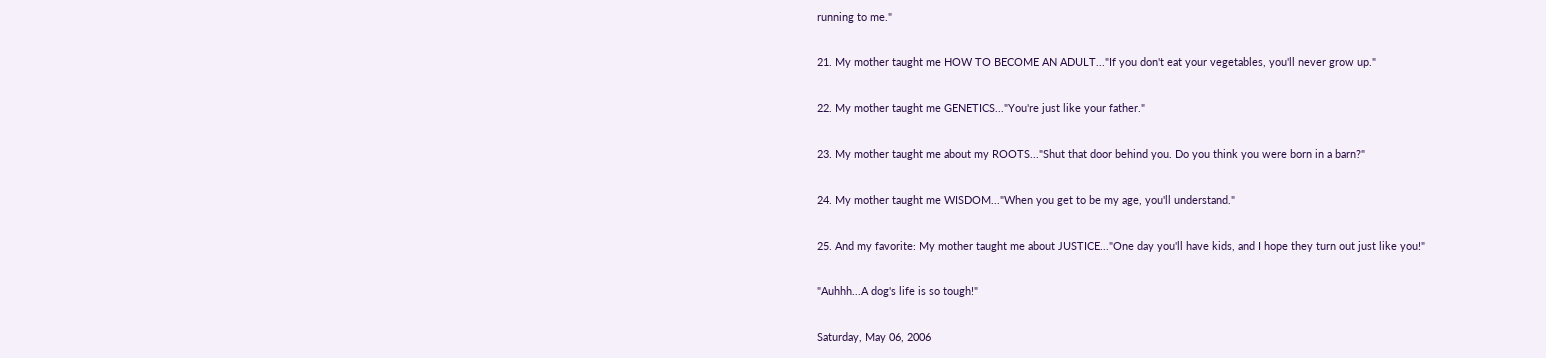running to me."

21. My mother taught me HOW TO BECOME AN ADULT..."If you don't eat your vegetables, you'll never grow up."

22. My mother taught me GENETICS..."You're just like your father."

23. My mother taught me about my ROOTS..."Shut that door behind you. Do you think you were born in a barn?"

24. My mother taught me WISDOM..."When you get to be my age, you'll understand."

25. And my favorite: My mother taught me about JUSTICE..."One day you'll have kids, and I hope they turn out just like you!"

"Auhhh...A dog's life is so tough!"

Saturday, May 06, 2006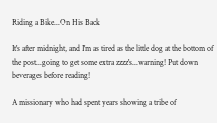Riding a Bike...On His Back

It's after midnight, and I'm as tired as the little dog at the bottom of the post...going to get some extra zzzz's...warning! Put down beverages before reading!

A missionary who had spent years showing a tribe of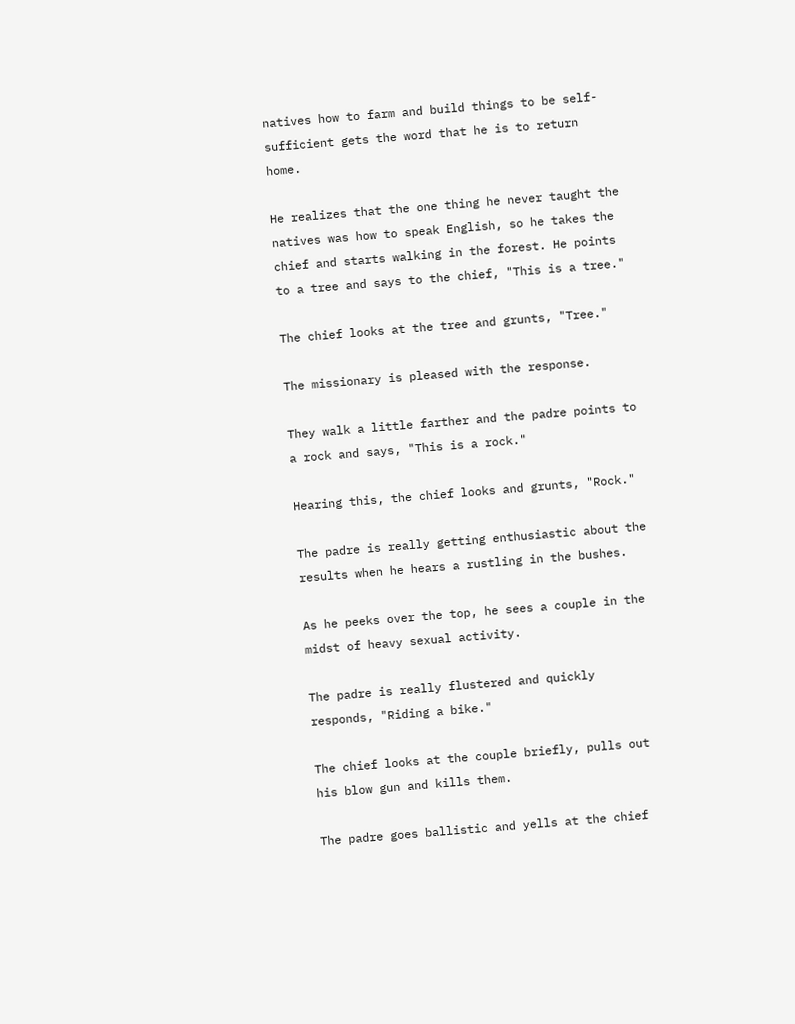natives how to farm and build things to be self-sufficient gets the word that he is to return home.

He realizes that the one thing he never taught the natives was how to speak English, so he takes the chief and starts walking in the forest. He points to a tree and says to the chief, "This is a tree."

The chief looks at the tree and grunts, "Tree."

The missionary is pleased with the response.

They walk a little farther and the padre points to a rock and says, "This is a rock."

Hearing this, the chief looks and grunts, "Rock."

The padre is really getting enthusiastic about the results when he hears a rustling in the bushes.

As he peeks over the top, he sees a couple in the midst of heavy sexual activity.

The padre is really flustered and quickly responds, "Riding a bike."

The chief looks at the couple briefly, pulls out his blow gun and kills them.

The padre goes ballistic and yells at the chief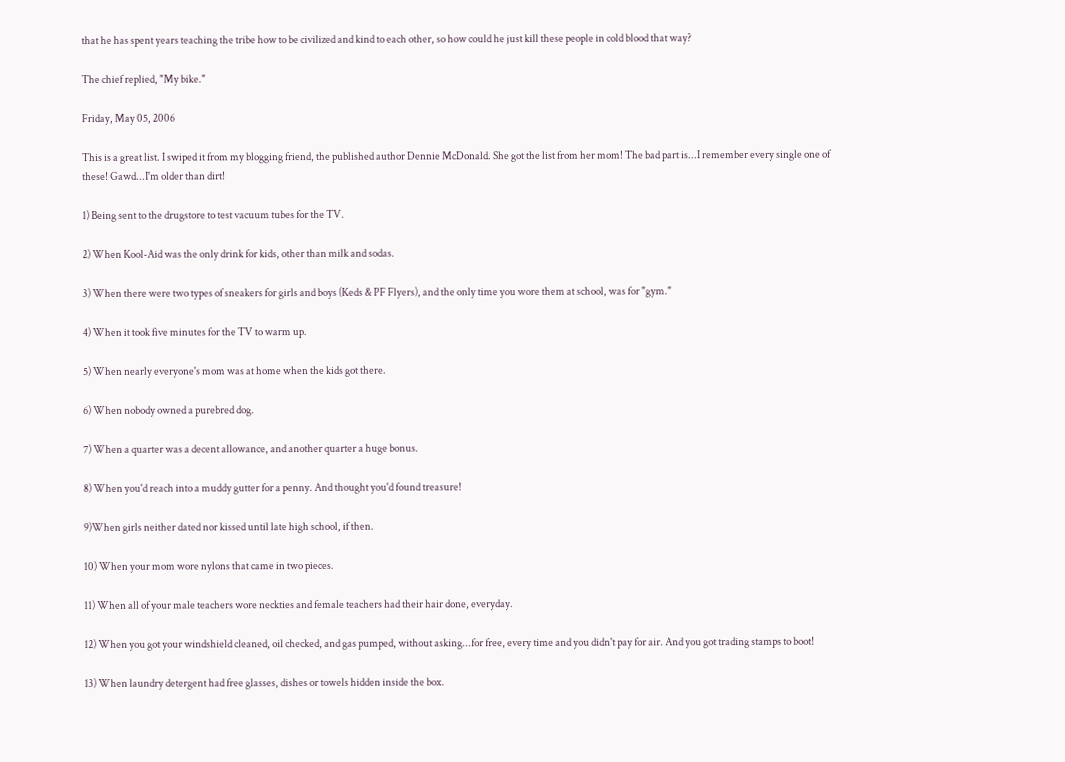that he has spent years teaching the tribe how to be civilized and kind to each other, so how could he just kill these people in cold blood that way?

The chief replied, "My bike."

Friday, May 05, 2006

This is a great list. I swiped it from my blogging friend, the published author Dennie McDonald. She got the list from her mom! The bad part is...I remember every single one of these! Gawd...I'm older than dirt!

1) Being sent to the drugstore to test vacuum tubes for the TV.

2) When Kool-Aid was the only drink for kids, other than milk and sodas.

3) When there were two types of sneakers for girls and boys (Keds & PF Flyers), and the only time you wore them at school, was for "gym."

4) When it took five minutes for the TV to warm up.

5) When nearly everyone's mom was at home when the kids got there.

6) When nobody owned a purebred dog.

7) When a quarter was a decent allowance, and another quarter a huge bonus.

8) When you'd reach into a muddy gutter for a penny. And thought you'd found treasure!

9)When girls neither dated nor kissed until late high school, if then.

10) When your mom wore nylons that came in two pieces.

11) When all of your male teachers wore neckties and female teachers had their hair done, everyday.

12) When you got your windshield cleaned, oil checked, and gas pumped, without asking...for free, every time and you didn't pay for air. And you got trading stamps to boot!

13) When laundry detergent had free glasses, dishes or towels hidden inside the box.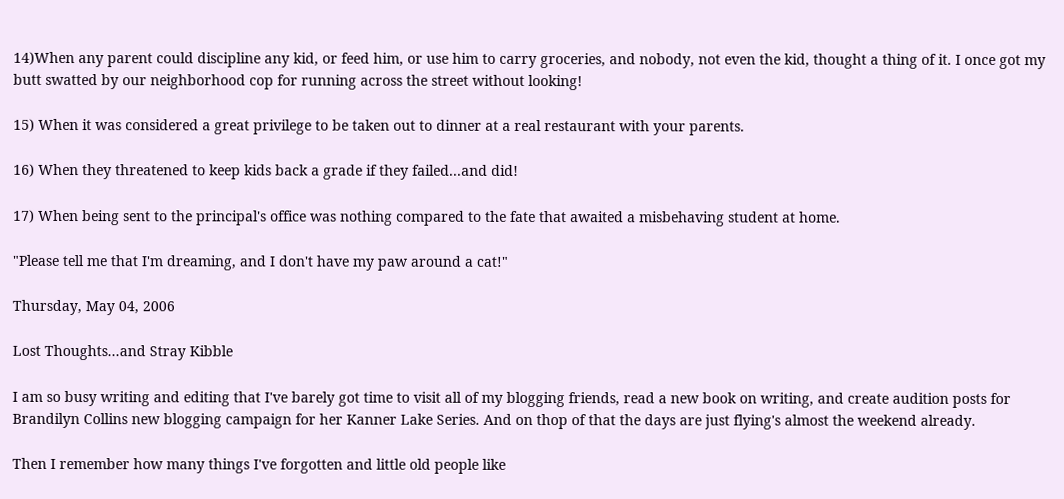14)When any parent could discipline any kid, or feed him, or use him to carry groceries, and nobody, not even the kid, thought a thing of it. I once got my butt swatted by our neighborhood cop for running across the street without looking!

15) When it was considered a great privilege to be taken out to dinner at a real restaurant with your parents.

16) When they threatened to keep kids back a grade if they failed...and did!

17) When being sent to the principal's office was nothing compared to the fate that awaited a misbehaving student at home.

"Please tell me that I'm dreaming, and I don't have my paw around a cat!"

Thursday, May 04, 2006

Lost Thoughts...and Stray Kibble

I am so busy writing and editing that I've barely got time to visit all of my blogging friends, read a new book on writing, and create audition posts for Brandilyn Collins new blogging campaign for her Kanner Lake Series. And on thop of that the days are just flying's almost the weekend already.

Then I remember how many things I've forgotten and little old people like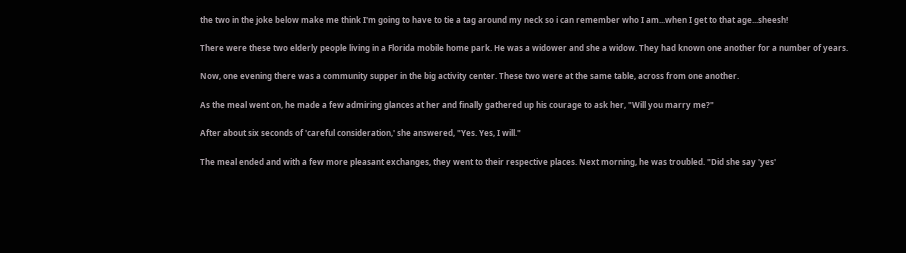the two in the joke below make me think I'm going to have to tie a tag around my neck so i can remember who I am...when I get to that age...sheesh!

There were these two elderly people living in a Florida mobile home park. He was a widower and she a widow. They had known one another for a number of years.

Now, one evening there was a community supper in the big activity center. These two were at the same table, across from one another.

As the meal went on, he made a few admiring glances at her and finally gathered up his courage to ask her, "Will you marry me?"

After about six seconds of 'careful consideration,' she answered, "Yes. Yes, I will."

The meal ended and with a few more pleasant exchanges, they went to their respective places. Next morning, he was troubled. "Did she say 'yes'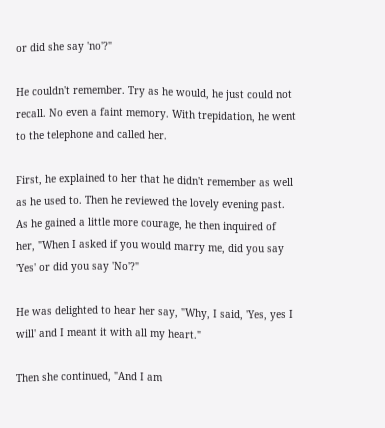or did she say 'no'?"

He couldn't remember. Try as he would, he just could not recall. No even a faint memory. With trepidation, he went to the telephone and called her.

First, he explained to her that he didn't remember as well as he used to. Then he reviewed the lovely evening past. As he gained a little more courage, he then inquired of her, "When I asked if you would marry me, did you say 'Yes' or did you say 'No'?"

He was delighted to hear her say, "Why, I said, 'Yes, yes I will' and I meant it with all my heart."

Then she continued, "And I am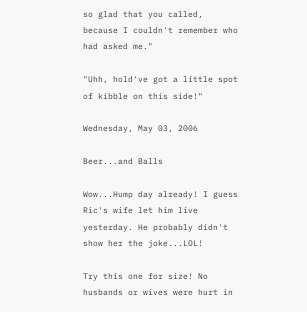so glad that you called, because I couldn't remember who had asked me."

"Uhh, hold've got a little spot of kibble on this side!"

Wednesday, May 03, 2006

Beer...and Balls

Wow...Hump day already! I guess Ric's wife let him live yesterday. He probably didn't show her the joke...LOL!

Try this one for size! No husbands or wives were hurt in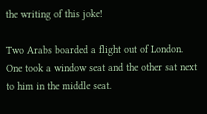the writing of this joke!

Two Arabs boarded a flight out of London. One took a window seat and the other sat next to him in the middle seat.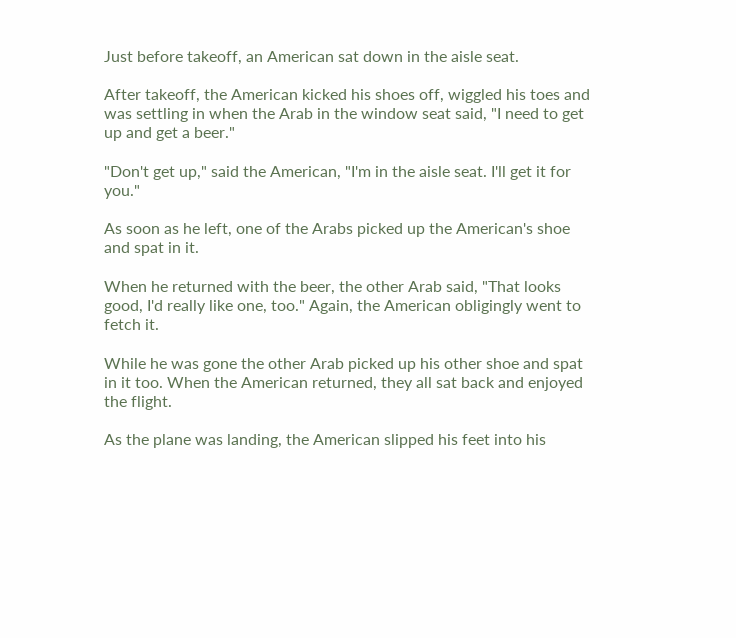Just before takeoff, an American sat down in the aisle seat.

After takeoff, the American kicked his shoes off, wiggled his toes and was settling in when the Arab in the window seat said, "I need to get up and get a beer."

"Don't get up," said the American, "I'm in the aisle seat. I'll get it for you."

As soon as he left, one of the Arabs picked up the American's shoe and spat in it.

When he returned with the beer, the other Arab said, "That looks good, I'd really like one, too." Again, the American obligingly went to fetch it.

While he was gone the other Arab picked up his other shoe and spat in it too. When the American returned, they all sat back and enjoyed the flight.

As the plane was landing, the American slipped his feet into his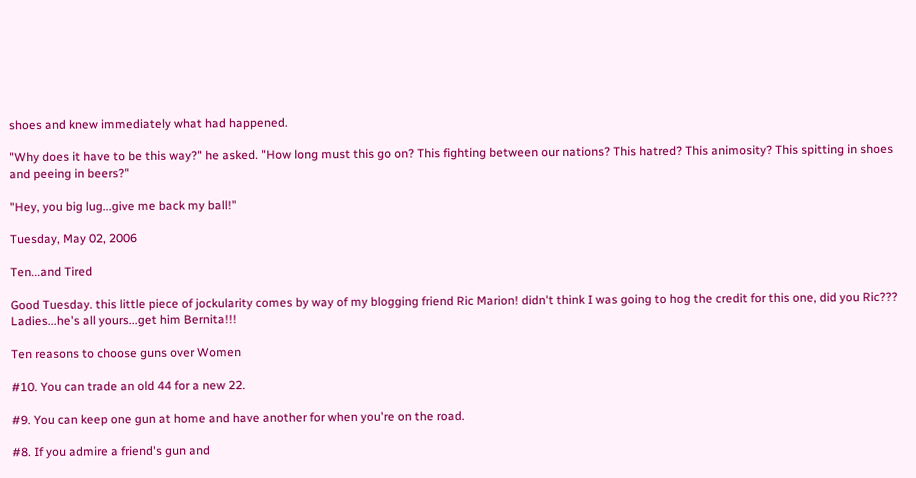shoes and knew immediately what had happened.

"Why does it have to be this way?" he asked. "How long must this go on? This fighting between our nations? This hatred? This animosity? This spitting in shoes and peeing in beers?"

"Hey, you big lug...give me back my ball!"

Tuesday, May 02, 2006

Ten...and Tired

Good Tuesday. this little piece of jockularity comes by way of my blogging friend Ric Marion! didn't think I was going to hog the credit for this one, did you Ric??? Ladies...he's all yours...get him Bernita!!!

Ten reasons to choose guns over Women

#10. You can trade an old 44 for a new 22.

#9. You can keep one gun at home and have another for when you're on the road.

#8. If you admire a friend's gun and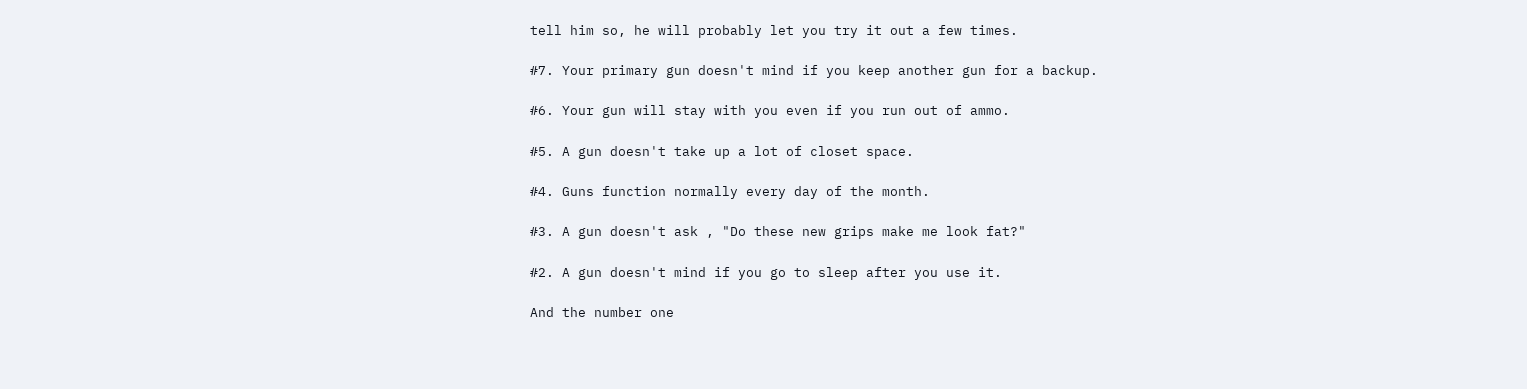tell him so, he will probably let you try it out a few times.

#7. Your primary gun doesn't mind if you keep another gun for a backup.

#6. Your gun will stay with you even if you run out of ammo.

#5. A gun doesn't take up a lot of closet space.

#4. Guns function normally every day of the month.

#3. A gun doesn't ask , "Do these new grips make me look fat?"

#2. A gun doesn't mind if you go to sleep after you use it.

And the number one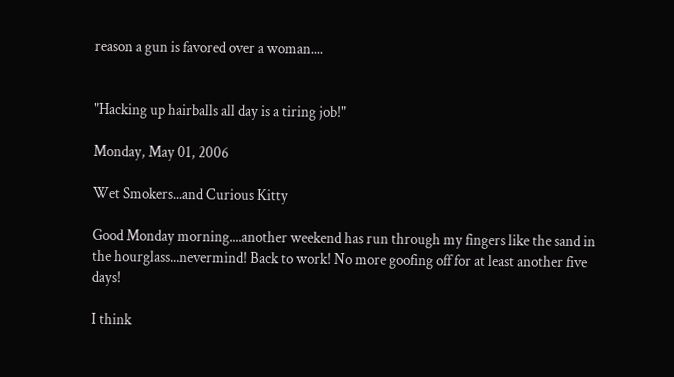reason a gun is favored over a woman....


"Hacking up hairballs all day is a tiring job!"

Monday, May 01, 2006

Wet Smokers...and Curious Kitty

Good Monday morning....another weekend has run through my fingers like the sand in the hourglass...nevermind! Back to work! No more goofing off for at least another five days!

I think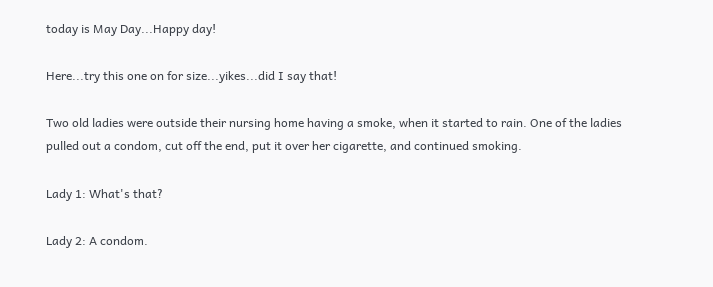today is May Day...Happy day!

Here...try this one on for size...yikes...did I say that!

Two old ladies were outside their nursing home having a smoke, when it started to rain. One of the ladies pulled out a condom, cut off the end, put it over her cigarette, and continued smoking.

Lady 1: What's that?

Lady 2: A condom.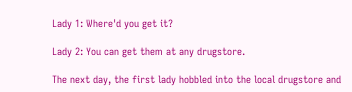Lady 1: Where'd you get it?

Lady 2: You can get them at any drugstore.

The next day, the first lady hobbled into the local drugstore and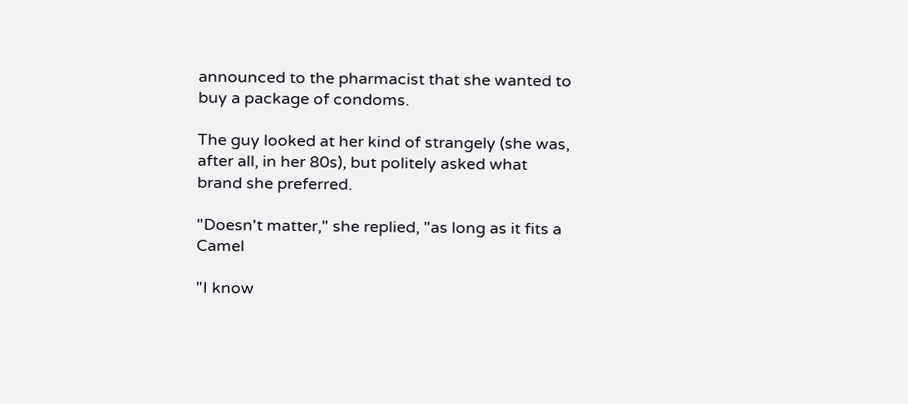announced to the pharmacist that she wanted to buy a package of condoms.

The guy looked at her kind of strangely (she was, after all, in her 80s), but politely asked what brand she preferred.

"Doesn't matter," she replied, "as long as it fits a Camel

"I know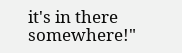it's in there somewhere!"